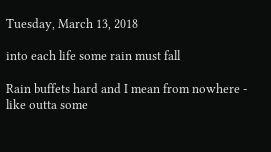Tuesday, March 13, 2018

into each life some rain must fall

Rain buffets hard and I mean from nowhere - like outta some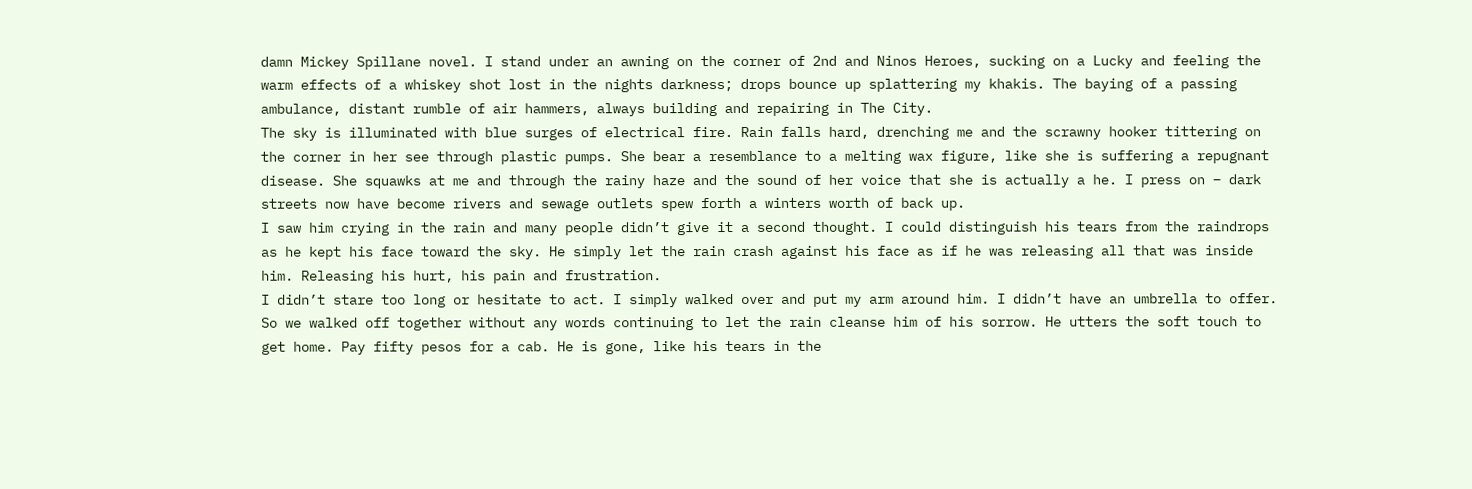damn Mickey Spillane novel. I stand under an awning on the corner of 2nd and Ninos Heroes, sucking on a Lucky and feeling the warm effects of a whiskey shot lost in the nights darkness; drops bounce up splattering my khakis. The baying of a passing ambulance, distant rumble of air hammers, always building and repairing in The City.
The sky is illuminated with blue surges of electrical fire. Rain falls hard, drenching me and the scrawny hooker tittering on the corner in her see through plastic pumps. She bear a resemblance to a melting wax figure, like she is suffering a repugnant disease. She squawks at me and through the rainy haze and the sound of her voice that she is actually a he. I press on – dark streets now have become rivers and sewage outlets spew forth a winters worth of back up.
I saw him crying in the rain and many people didn’t give it a second thought. I could distinguish his tears from the raindrops as he kept his face toward the sky. He simply let the rain crash against his face as if he was releasing all that was inside him. Releasing his hurt, his pain and frustration.
I didn’t stare too long or hesitate to act. I simply walked over and put my arm around him. I didn’t have an umbrella to offer. So we walked off together without any words continuing to let the rain cleanse him of his sorrow. He utters the soft touch to get home. Pay fifty pesos for a cab. He is gone, like his tears in the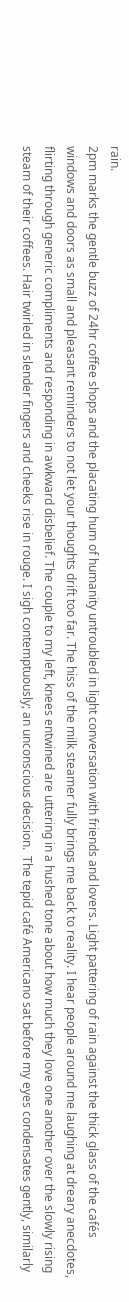rain.
2pm marks the gentle buzz of 24hr coffee shops and the placating hum of humanity untroubled in light conversation with friends and lovers. Light pattering of rain against the thick glass of the cafés windows and doors as small and pleasant reminders to not let your thoughts drift too far. The hiss of the milk steamer fully brings me back to reality. I hear people around me laughing at dreary anecdotes, flirting through generic compliments and responding in awkward disbelief. The couple to my left, knees entwined are uttering in a hushed tone about how much they love one another over the slowly rising steam of their coffees. Hair twirled in slender fingers and cheeks rise in rouge. I sigh contemptuously; an unconscious decision.  The tepid café Americano sat before my eyes condensates gently, similarly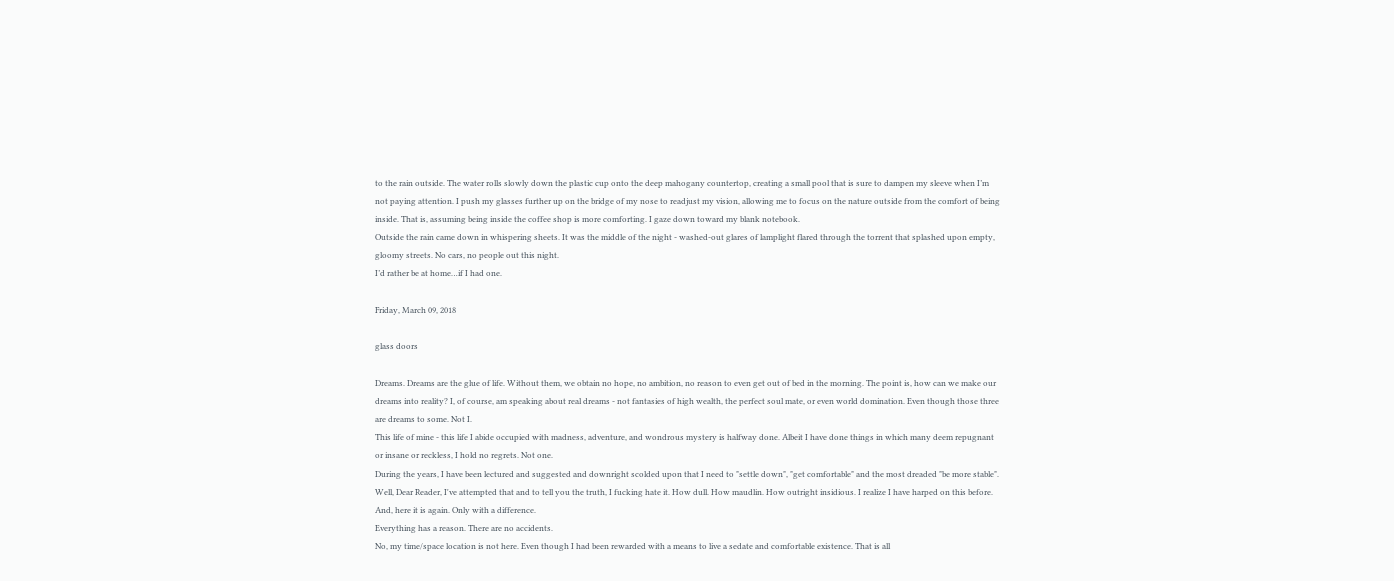to the rain outside. The water rolls slowly down the plastic cup onto the deep mahogany countertop, creating a small pool that is sure to dampen my sleeve when I’m not paying attention. I push my glasses further up on the bridge of my nose to readjust my vision, allowing me to focus on the nature outside from the comfort of being inside. That is, assuming being inside the coffee shop is more comforting. I gaze down toward my blank notebook.
Outside the rain came down in whispering sheets. It was the middle of the night - washed-out glares of lamplight flared through the torrent that splashed upon empty, gloomy streets. No cars, no people out this night.
I’d rather be at home…if I had one.

Friday, March 09, 2018

glass doors

Dreams. Dreams are the glue of life. Without them, we obtain no hope, no ambition, no reason to even get out of bed in the morning. The point is, how can we make our dreams into reality? I, of course, am speaking about real dreams - not fantasies of high wealth, the perfect soul mate, or even world domination. Even though those three are dreams to some. Not I.
This life of mine - this life I abide occupied with madness, adventure, and wondrous mystery is halfway done. Albeit I have done things in which many deem repugnant or insane or reckless, I hold no regrets. Not one.
During the years, I have been lectured and suggested and downright scolded upon that I need to "settle down", "get comfortable" and the most dreaded "be more stable". Well, Dear Reader, I've attempted that and to tell you the truth, I fucking hate it. How dull. How maudlin. How outright insidious. I realize I have harped on this before. And, here it is again. Only with a difference.
Everything has a reason. There are no accidents.
No, my time/space location is not here. Even though I had been rewarded with a means to live a sedate and comfortable existence. That is all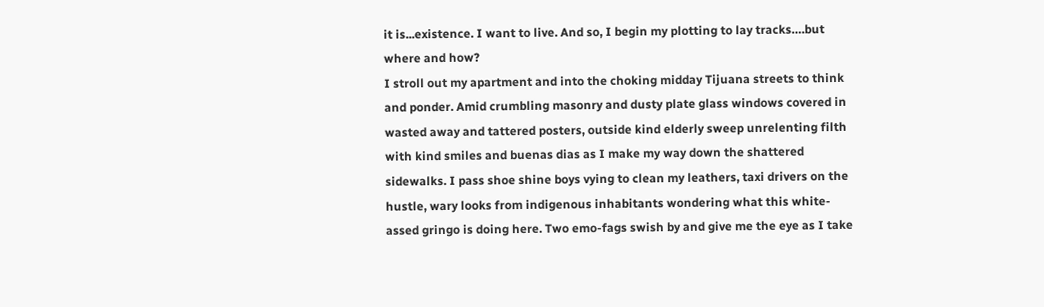it is...existence. I want to live. And so, I begin my plotting to lay tracks….but where and how?
I stroll out my apartment and into the choking midday Tijuana streets to think and ponder. Amid crumbling masonry and dusty plate glass windows covered in wasted away and tattered posters, outside kind elderly sweep unrelenting filth with kind smiles and buenas dias as I make my way down the shattered sidewalks. I pass shoe shine boys vying to clean my leathers, taxi drivers on the hustle, wary looks from indigenous inhabitants wondering what this white-assed gringo is doing here. Two emo-fags swish by and give me the eye as I take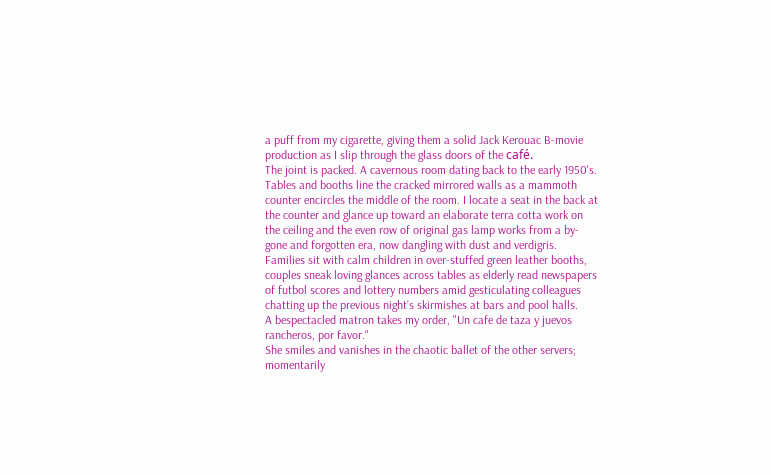a puff from my cigarette, giving them a solid Jack Kerouac B-movie production as I slip through the glass doors of the café.
The joint is packed. A cavernous room dating back to the early 1950's. Tables and booths line the cracked mirrored walls as a mammoth counter encircles the middle of the room. I locate a seat in the back at the counter and glance up toward an elaborate terra cotta work on the ceiling and the even row of original gas lamp works from a by-gone and forgotten era, now dangling with dust and verdigris.
Families sit with calm children in over-stuffed green leather booths, couples sneak loving glances across tables as elderly read newspapers of futbol scores and lottery numbers amid gesticulating colleagues chatting up the previous night’s skirmishes at bars and pool halls.
A bespectacled matron takes my order, "Un cafe de taza y juevos rancheros, por favor."
She smiles and vanishes in the chaotic ballet of the other servers; momentarily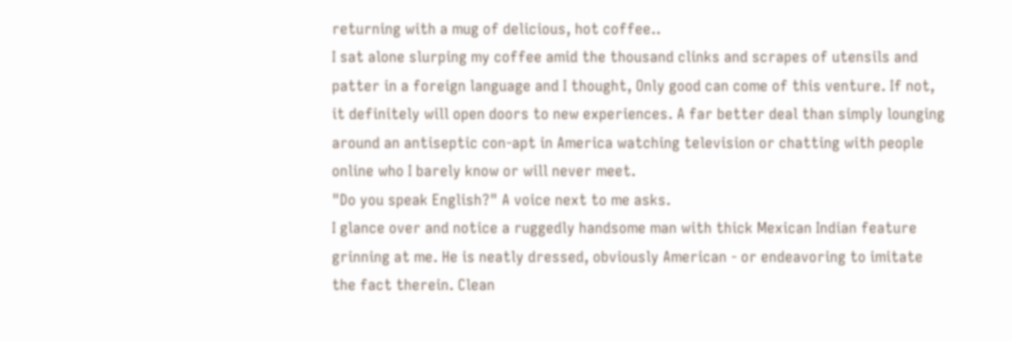returning with a mug of delicious, hot coffee..
I sat alone slurping my coffee amid the thousand clinks and scrapes of utensils and patter in a foreign language and I thought, Only good can come of this venture. If not, it definitely will open doors to new experiences. A far better deal than simply lounging around an antiseptic con-apt in America watching television or chatting with people online who I barely know or will never meet.
"Do you speak English?" A voice next to me asks.
I glance over and notice a ruggedly handsome man with thick Mexican Indian feature grinning at me. He is neatly dressed, obviously American - or endeavoring to imitate the fact therein. Clean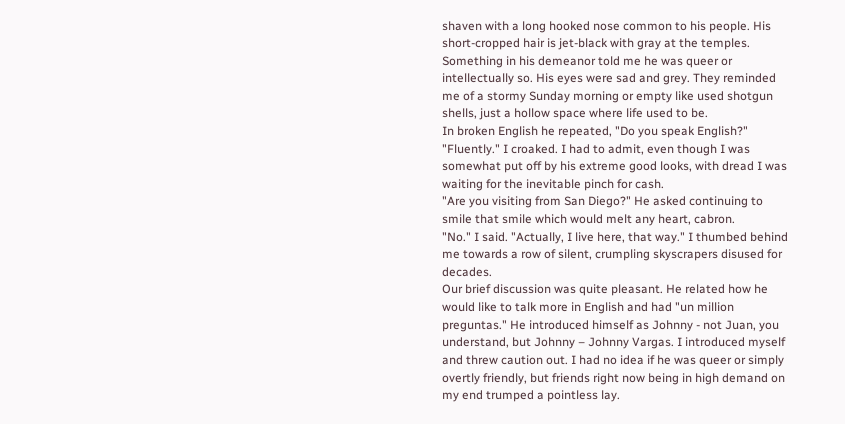shaven with a long hooked nose common to his people. His short-cropped hair is jet-black with gray at the temples. Something in his demeanor told me he was queer or intellectually so. His eyes were sad and grey. They reminded me of a stormy Sunday morning or empty like used shotgun shells, just a hollow space where life used to be.
In broken English he repeated, "Do you speak English?"
"Fluently." I croaked. I had to admit, even though I was somewhat put off by his extreme good looks, with dread I was waiting for the inevitable pinch for cash.
"Are you visiting from San Diego?" He asked continuing to smile that smile which would melt any heart, cabron.
"No." I said. "Actually, I live here, that way." I thumbed behind me towards a row of silent, crumpling skyscrapers disused for decades.
Our brief discussion was quite pleasant. He related how he would like to talk more in English and had "un million preguntas." He introduced himself as Johnny - not Juan, you understand, but Johnny – Johnny Vargas. I introduced myself and threw caution out. I had no idea if he was queer or simply overtly friendly, but friends right now being in high demand on my end trumped a pointless lay.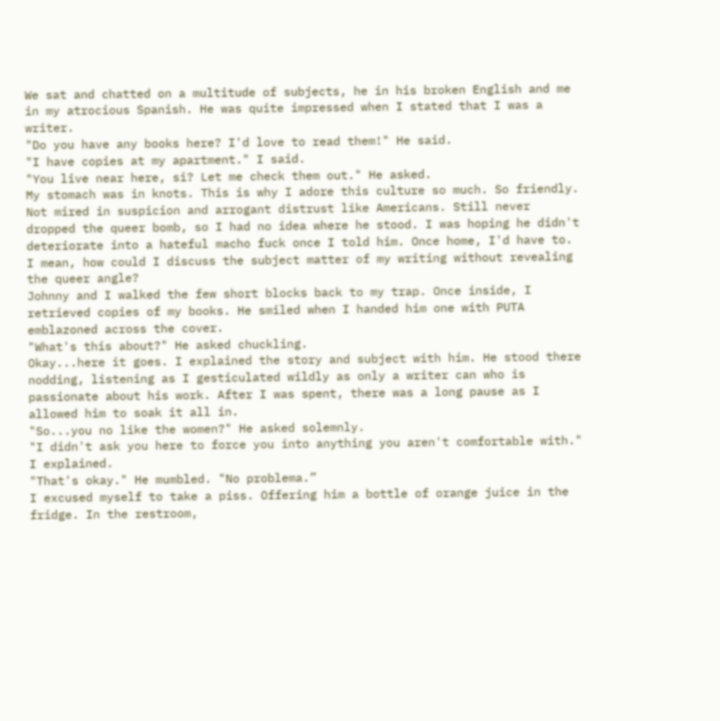We sat and chatted on a multitude of subjects, he in his broken English and me in my atrocious Spanish. He was quite impressed when I stated that I was a writer.
"Do you have any books here? I'd love to read them!" He said.
"I have copies at my apartment." I said.
"You live near here, si? Let me check them out." He asked.
My stomach was in knots. This is why I adore this culture so much. So friendly. Not mired in suspicion and arrogant distrust like Americans. Still never dropped the queer bomb, so I had no idea where he stood. I was hoping he didn't deteriorate into a hateful macho fuck once I told him. Once home, I'd have to. I mean, how could I discuss the subject matter of my writing without revealing the queer angle?
Johnny and I walked the few short blocks back to my trap. Once inside, I retrieved copies of my books. He smiled when I handed him one with PUTA emblazoned across the cover.
"What's this about?" He asked chuckling.
Okay...here it goes. I explained the story and subject with him. He stood there nodding, listening as I gesticulated wildly as only a writer can who is passionate about his work. After I was spent, there was a long pause as I allowed him to soak it all in.
"So...you no like the women?" He asked solemnly.
"I didn't ask you here to force you into anything you aren't comfortable with." I explained.
"That's okay." He mumbled. "No problema.”
I excused myself to take a piss. Offering him a bottle of orange juice in the fridge. In the restroom,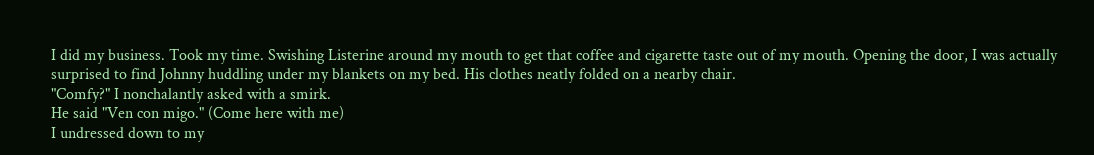I did my business. Took my time. Swishing Listerine around my mouth to get that coffee and cigarette taste out of my mouth. Opening the door, I was actually surprised to find Johnny huddling under my blankets on my bed. His clothes neatly folded on a nearby chair.
"Comfy?" I nonchalantly asked with a smirk.
He said "Ven con migo." (Come here with me)
I undressed down to my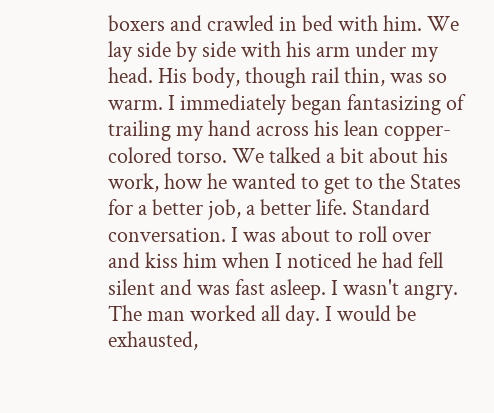boxers and crawled in bed with him. We lay side by side with his arm under my head. His body, though rail thin, was so warm. I immediately began fantasizing of trailing my hand across his lean copper-colored torso. We talked a bit about his work, how he wanted to get to the States for a better job, a better life. Standard conversation. I was about to roll over and kiss him when I noticed he had fell silent and was fast asleep. I wasn't angry. The man worked all day. I would be exhausted,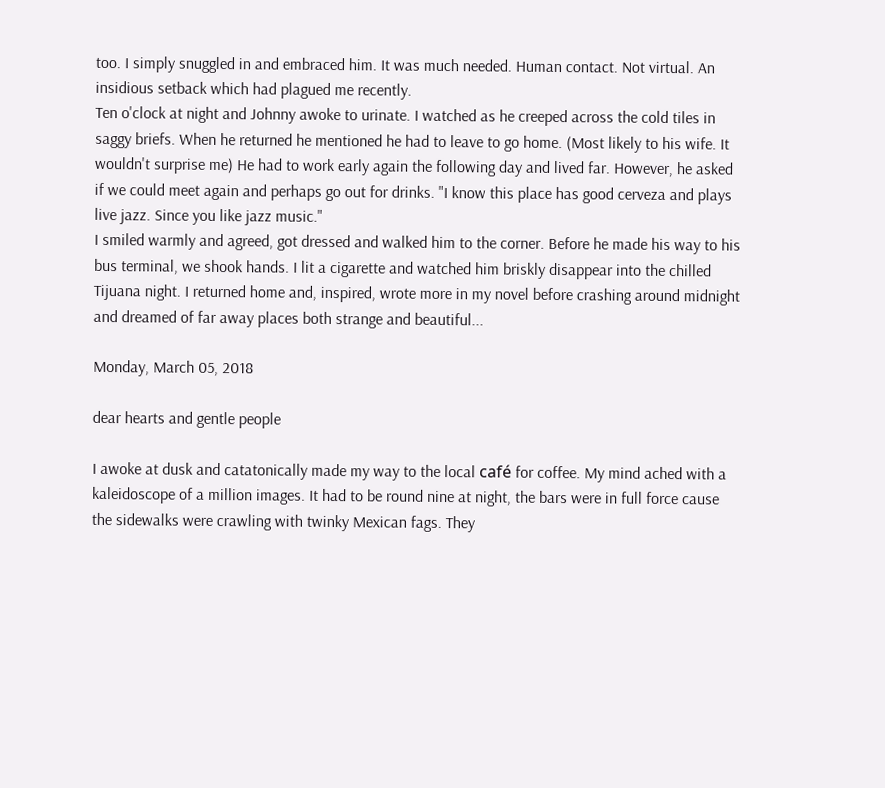too. I simply snuggled in and embraced him. It was much needed. Human contact. Not virtual. An insidious setback which had plagued me recently.
Ten o'clock at night and Johnny awoke to urinate. I watched as he creeped across the cold tiles in saggy briefs. When he returned he mentioned he had to leave to go home. (Most likely to his wife. It wouldn't surprise me) He had to work early again the following day and lived far. However, he asked if we could meet again and perhaps go out for drinks. "I know this place has good cerveza and plays live jazz. Since you like jazz music."
I smiled warmly and agreed, got dressed and walked him to the corner. Before he made his way to his bus terminal, we shook hands. I lit a cigarette and watched him briskly disappear into the chilled Tijuana night. I returned home and, inspired, wrote more in my novel before crashing around midnight and dreamed of far away places both strange and beautiful...

Monday, March 05, 2018

dear hearts and gentle people

I awoke at dusk and catatonically made my way to the local café for coffee. My mind ached with a kaleidoscope of a million images. It had to be round nine at night, the bars were in full force cause the sidewalks were crawling with twinky Mexican fags. They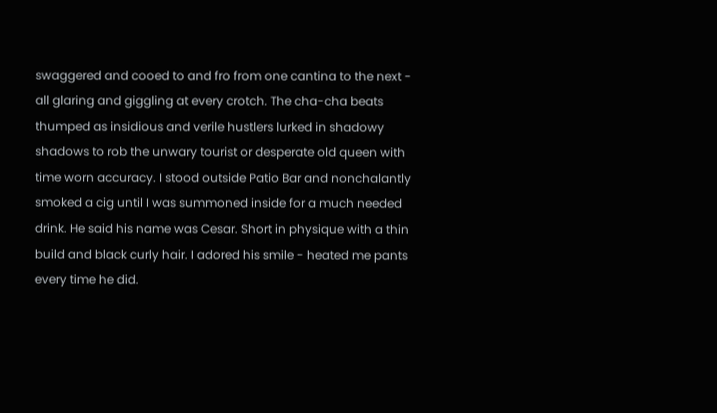swaggered and cooed to and fro from one cantina to the next - all glaring and giggling at every crotch. The cha-cha beats thumped as insidious and verile hustlers lurked in shadowy shadows to rob the unwary tourist or desperate old queen with time worn accuracy. I stood outside Patio Bar and nonchalantly smoked a cig until I was summoned inside for a much needed drink. He said his name was Cesar. Short in physique with a thin build and black curly hair. I adored his smile - heated me pants every time he did.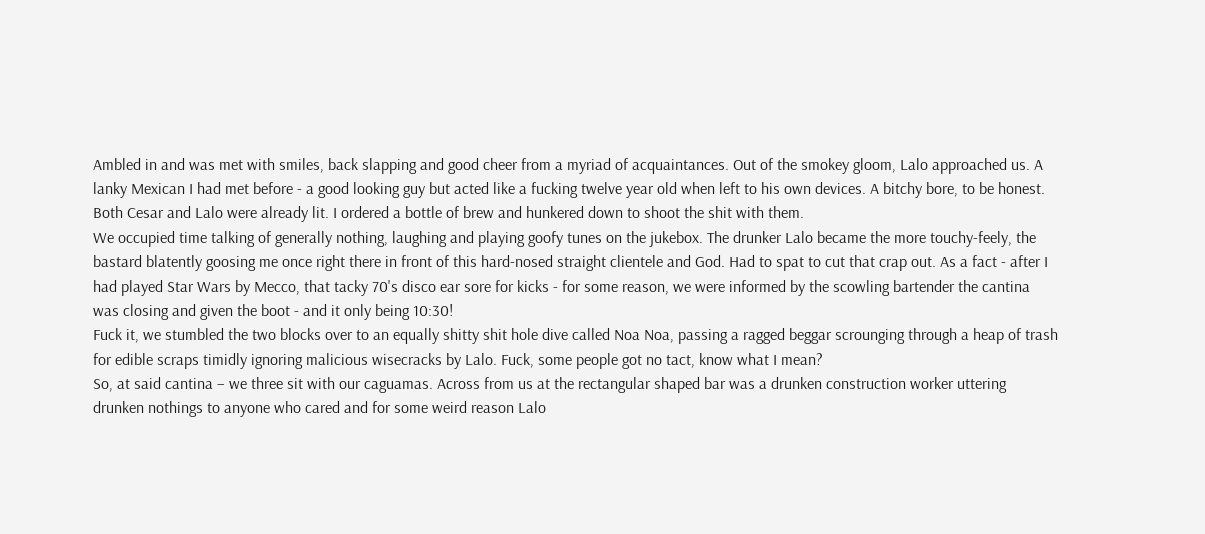Ambled in and was met with smiles, back slapping and good cheer from a myriad of acquaintances. Out of the smokey gloom, Lalo approached us. A lanky Mexican I had met before - a good looking guy but acted like a fucking twelve year old when left to his own devices. A bitchy bore, to be honest. Both Cesar and Lalo were already lit. I ordered a bottle of brew and hunkered down to shoot the shit with them.
We occupied time talking of generally nothing, laughing and playing goofy tunes on the jukebox. The drunker Lalo became the more touchy-feely, the bastard blatently goosing me once right there in front of this hard-nosed straight clientele and God. Had to spat to cut that crap out. As a fact - after I had played Star Wars by Mecco, that tacky 70's disco ear sore for kicks - for some reason, we were informed by the scowling bartender the cantina was closing and given the boot - and it only being 10:30!
Fuck it, we stumbled the two blocks over to an equally shitty shit hole dive called Noa Noa, passing a ragged beggar scrounging through a heap of trash for edible scraps timidly ignoring malicious wisecracks by Lalo. Fuck, some people got no tact, know what I mean?
So, at said cantina – we three sit with our caguamas. Across from us at the rectangular shaped bar was a drunken construction worker uttering drunken nothings to anyone who cared and for some weird reason Lalo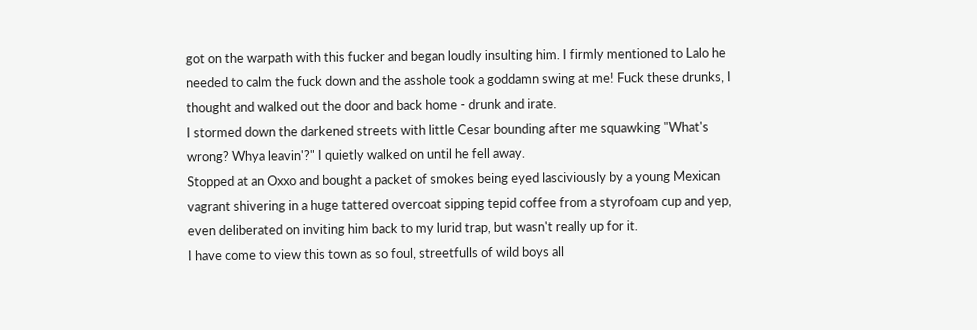got on the warpath with this fucker and began loudly insulting him. I firmly mentioned to Lalo he needed to calm the fuck down and the asshole took a goddamn swing at me! Fuck these drunks, I thought and walked out the door and back home - drunk and irate.
I stormed down the darkened streets with little Cesar bounding after me squawking "What's wrong? Whya leavin'?" I quietly walked on until he fell away.
Stopped at an Oxxo and bought a packet of smokes being eyed lasciviously by a young Mexican vagrant shivering in a huge tattered overcoat sipping tepid coffee from a styrofoam cup and yep, even deliberated on inviting him back to my lurid trap, but wasn't really up for it.
I have come to view this town as so foul, streetfulls of wild boys all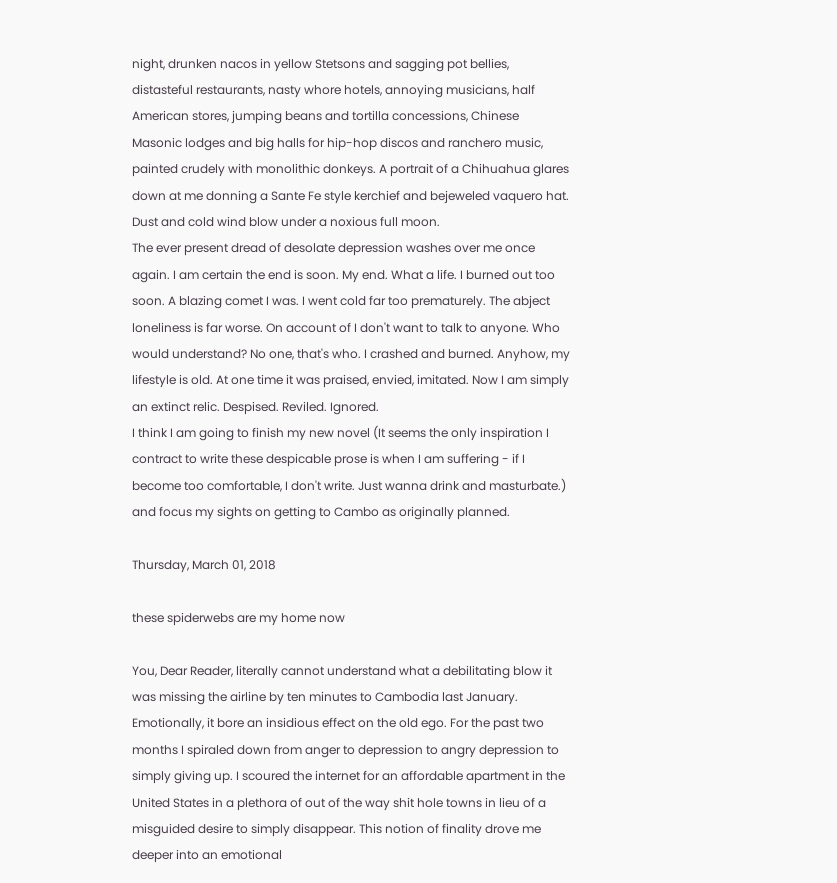night, drunken nacos in yellow Stetsons and sagging pot bellies, distasteful restaurants, nasty whore hotels, annoying musicians, half American stores, jumping beans and tortilla concessions, Chinese Masonic lodges and big halls for hip-hop discos and ranchero music, painted crudely with monolithic donkeys. A portrait of a Chihuahua glares down at me donning a Sante Fe style kerchief and bejeweled vaquero hat. Dust and cold wind blow under a noxious full moon.
The ever present dread of desolate depression washes over me once again. I am certain the end is soon. My end. What a life. I burned out too soon. A blazing comet I was. I went cold far too prematurely. The abject loneliness is far worse. On account of I don't want to talk to anyone. Who would understand? No one, that's who. I crashed and burned. Anyhow, my lifestyle is old. At one time it was praised, envied, imitated. Now I am simply an extinct relic. Despised. Reviled. Ignored.
I think I am going to finish my new novel (It seems the only inspiration I contract to write these despicable prose is when I am suffering - if I become too comfortable, I don't write. Just wanna drink and masturbate.) and focus my sights on getting to Cambo as originally planned.

Thursday, March 01, 2018

these spiderwebs are my home now

You, Dear Reader, literally cannot understand what a debilitating blow it was missing the airline by ten minutes to Cambodia last January. Emotionally, it bore an insidious effect on the old ego. For the past two months I spiraled down from anger to depression to angry depression to simply giving up. I scoured the internet for an affordable apartment in the United States in a plethora of out of the way shit hole towns in lieu of a misguided desire to simply disappear. This notion of finality drove me deeper into an emotional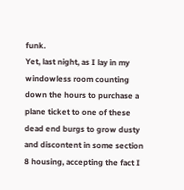funk.
Yet, last night, as I lay in my windowless room counting down the hours to purchase a plane ticket to one of these dead end burgs to grow dusty and discontent in some section 8 housing, accepting the fact I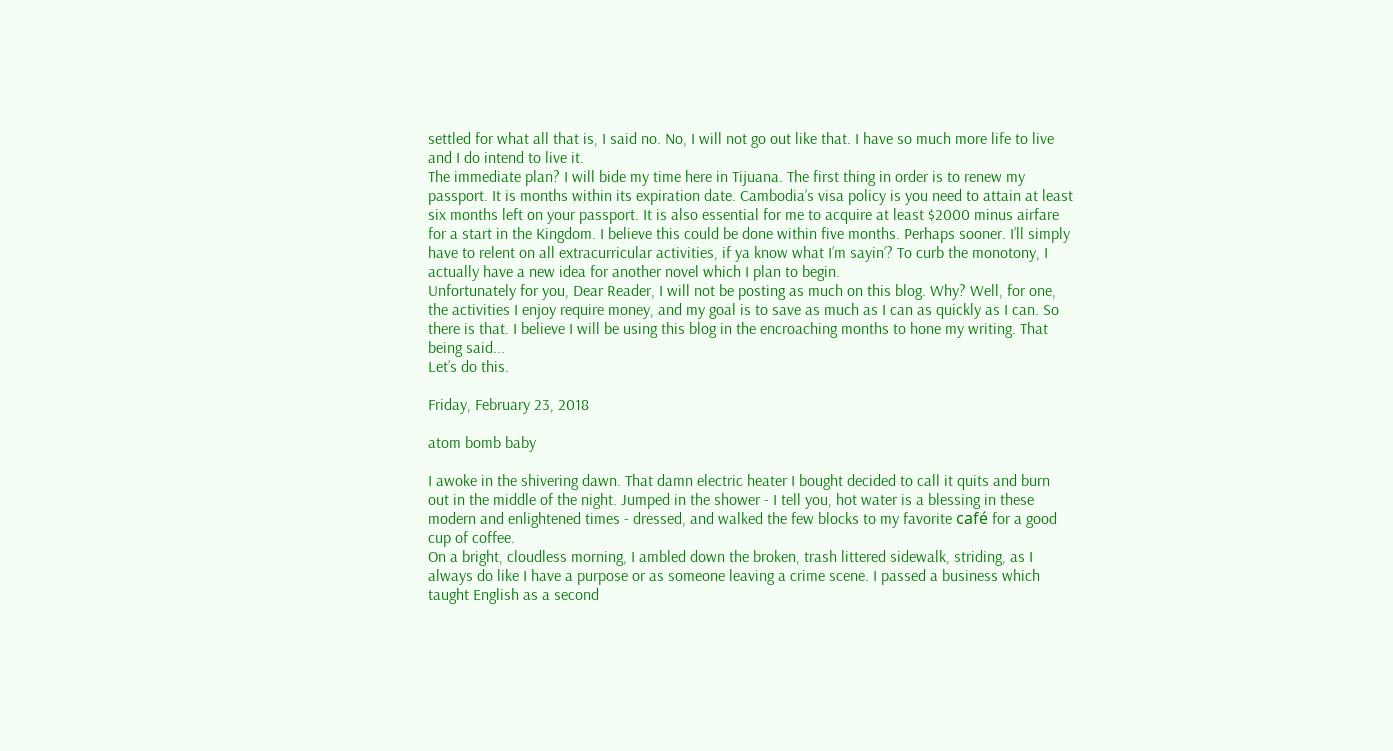settled for what all that is, I said no. No, I will not go out like that. I have so much more life to live and I do intend to live it.
The immediate plan? I will bide my time here in Tijuana. The first thing in order is to renew my passport. It is months within its expiration date. Cambodia’s visa policy is you need to attain at least six months left on your passport. It is also essential for me to acquire at least $2000 minus airfare for a start in the Kingdom. I believe this could be done within five months. Perhaps sooner. I’ll simply have to relent on all extracurricular activities, if ya know what I’m sayin’? To curb the monotony, I actually have a new idea for another novel which I plan to begin.
Unfortunately for you, Dear Reader, I will not be posting as much on this blog. Why? Well, for one, the activities I enjoy require money, and my goal is to save as much as I can as quickly as I can. So there is that. I believe I will be using this blog in the encroaching months to hone my writing. That being said...
Let’s do this.

Friday, February 23, 2018

atom bomb baby

I awoke in the shivering dawn. That damn electric heater I bought decided to call it quits and burn out in the middle of the night. Jumped in the shower - I tell you, hot water is a blessing in these modern and enlightened times - dressed, and walked the few blocks to my favorite café for a good cup of coffee.
On a bright, cloudless morning, I ambled down the broken, trash littered sidewalk, striding, as I always do like I have a purpose or as someone leaving a crime scene. I passed a business which taught English as a second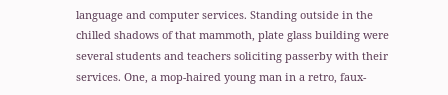language and computer services. Standing outside in the chilled shadows of that mammoth, plate glass building were several students and teachers soliciting passerby with their services. One, a mop-haired young man in a retro, faux-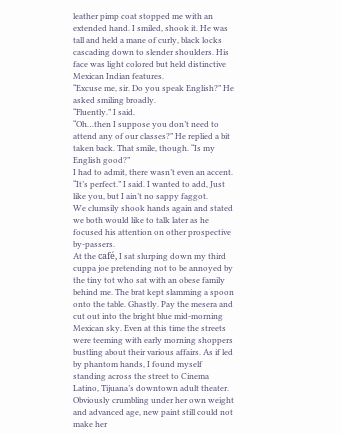leather pimp coat stopped me with an extended hand. I smiled, shook it. He was tall and held a mane of curly, black locks cascading down to slender shoulders. His face was light colored but held distinctive Mexican Indian features.
“Excuse me, sir. Do you speak English?” He asked smiling broadly.
“Fluently.” I said.
“Oh…then I suppose you don’t need to attend any of our classes?” He replied a bit taken back. That smile, though. “Is my English good?”
I had to admit, there wasn’t even an accent. “It’s perfect.” I said. I wanted to add, Just like you, but I ain’t no sappy faggot.
We clumsily shook hands again and stated we both would like to talk later as he focused his attention on other prospective by-passers.
At the café, I sat slurping down my third cuppa joe pretending not to be annoyed by the tiny tot who sat with an obese family behind me. The brat kept slamming a spoon onto the table. Ghastly. Pay the mesera and cut out into the bright blue mid-morning Mexican sky. Even at this time the streets were teeming with early morning shoppers bustling about their various affairs. As if led by phantom hands, I found myself standing across the street to Cinema Latino, Tijuana’s downtown adult theater. Obviously crumbling under her own weight and advanced age, new paint still could not make her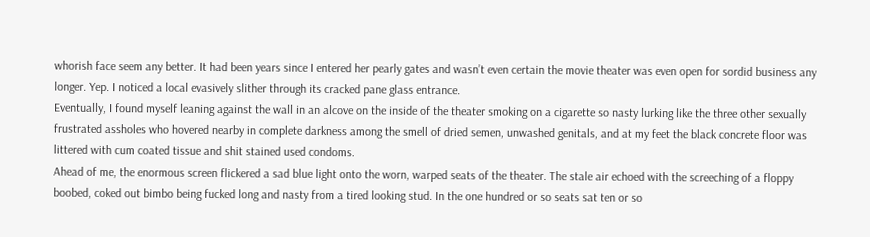whorish face seem any better. It had been years since I entered her pearly gates and wasn’t even certain the movie theater was even open for sordid business any longer. Yep. I noticed a local evasively slither through its cracked pane glass entrance.
Eventually, I found myself leaning against the wall in an alcove on the inside of the theater smoking on a cigarette so nasty lurking like the three other sexually frustrated assholes who hovered nearby in complete darkness among the smell of dried semen, unwashed genitals, and at my feet the black concrete floor was littered with cum coated tissue and shit stained used condoms.
Ahead of me, the enormous screen flickered a sad blue light onto the worn, warped seats of the theater. The stale air echoed with the screeching of a floppy boobed, coked out bimbo being fucked long and nasty from a tired looking stud. In the one hundred or so seats sat ten or so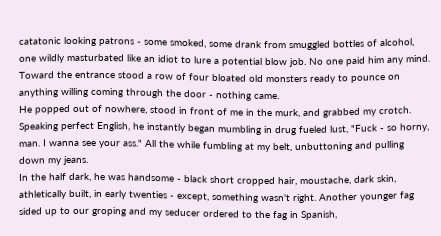catatonic looking patrons - some smoked, some drank from smuggled bottles of alcohol, one wildly masturbated like an idiot to lure a potential blow job. No one paid him any mind. Toward the entrance stood a row of four bloated old monsters ready to pounce on anything willing coming through the door - nothing came.
He popped out of nowhere, stood in front of me in the murk, and grabbed my crotch. Speaking perfect English, he instantly began mumbling in drug fueled lust, "Fuck - so horny, man. I wanna see your ass." All the while fumbling at my belt, unbuttoning and pulling down my jeans.
In the half dark, he was handsome - black short cropped hair, moustache, dark skin, athletically built, in early twenties - except, something wasn't right. Another younger fag sided up to our groping and my seducer ordered to the fag in Spanish,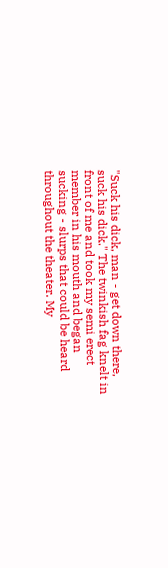"Suck his dick, man - get down there, suck his dick." The twinkish fag knelt in front of me and took my semi erect member in his mouth and began sucking - slurps that could be heard throughout the theater. My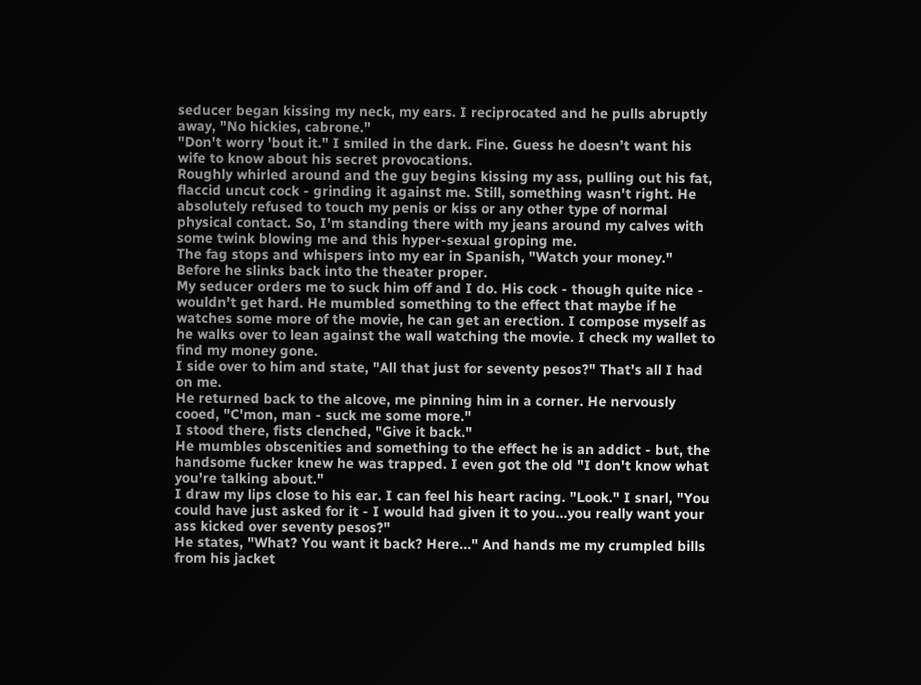seducer began kissing my neck, my ears. I reciprocated and he pulls abruptly away, "No hickies, cabrone."
"Don't worry 'bout it." I smiled in the dark. Fine. Guess he doesn’t want his wife to know about his secret provocations.
Roughly whirled around and the guy begins kissing my ass, pulling out his fat, flaccid uncut cock - grinding it against me. Still, something wasn't right. He absolutely refused to touch my penis or kiss or any other type of normal physical contact. So, I'm standing there with my jeans around my calves with some twink blowing me and this hyper-sexual groping me.
The fag stops and whispers into my ear in Spanish, "Watch your money." Before he slinks back into the theater proper.
My seducer orders me to suck him off and I do. His cock - though quite nice - wouldn't get hard. He mumbled something to the effect that maybe if he watches some more of the movie, he can get an erection. I compose myself as he walks over to lean against the wall watching the movie. I check my wallet to find my money gone.
I side over to him and state, "All that just for seventy pesos?" That's all I had on me.
He returned back to the alcove, me pinning him in a corner. He nervously cooed, "C'mon, man - suck me some more."
I stood there, fists clenched, "Give it back."
He mumbles obscenities and something to the effect he is an addict - but, the handsome fucker knew he was trapped. I even got the old "I don't know what you're talking about."
I draw my lips close to his ear. I can feel his heart racing. "Look." I snarl, "You could have just asked for it - I would had given it to you...you really want your ass kicked over seventy pesos?"
He states, "What? You want it back? Here..." And hands me my crumpled bills from his jacket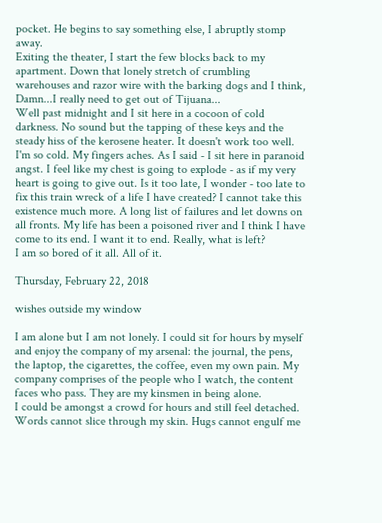pocket. He begins to say something else, I abruptly stomp away.
Exiting the theater, I start the few blocks back to my apartment. Down that lonely stretch of crumbling warehouses and razor wire with the barking dogs and I think, Damn...I really need to get out of Tijuana...
Well past midnight and I sit here in a cocoon of cold darkness. No sound but the tapping of these keys and the steady hiss of the kerosene heater. It doesn't work too well. I'm so cold. My fingers aches. As I said - I sit here in paranoid angst. I feel like my chest is going to explode - as if my very heart is going to give out. Is it too late, I wonder - too late to fix this train wreck of a life I have created? I cannot take this existence much more. A long list of failures and let downs on all fronts. My life has been a poisoned river and I think I have come to its end. I want it to end. Really, what is left?
I am so bored of it all. All of it.

Thursday, February 22, 2018

wishes outside my window

I am alone but I am not lonely. I could sit for hours by myself and enjoy the company of my arsenal: the journal, the pens, the laptop, the cigarettes, the coffee, even my own pain. My company comprises of the people who I watch, the content faces who pass. They are my kinsmen in being alone.
I could be amongst a crowd for hours and still feel detached. Words cannot slice through my skin. Hugs cannot engulf me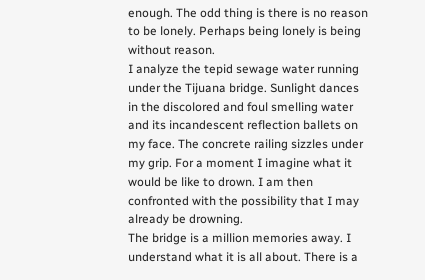enough. The odd thing is there is no reason to be lonely. Perhaps being lonely is being without reason.
I analyze the tepid sewage water running under the Tijuana bridge. Sunlight dances in the discolored and foul smelling water and its incandescent reflection ballets on my face. The concrete railing sizzles under my grip. For a moment I imagine what it would be like to drown. I am then confronted with the possibility that I may already be drowning.
The bridge is a million memories away. I understand what it is all about. There is a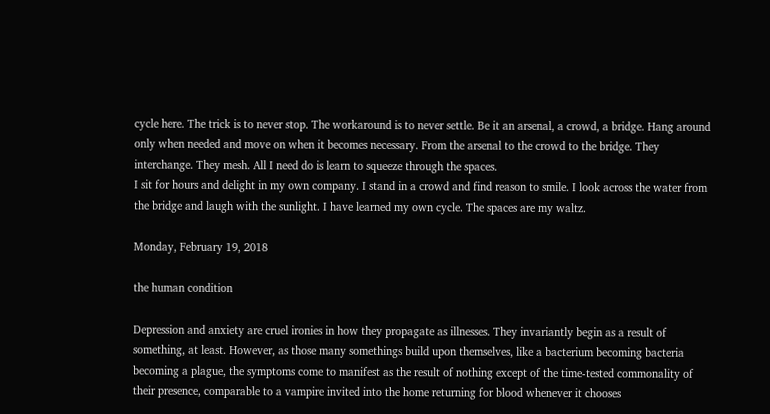cycle here. The trick is to never stop. The workaround is to never settle. Be it an arsenal, a crowd, a bridge. Hang around only when needed and move on when it becomes necessary. From the arsenal to the crowd to the bridge. They interchange. They mesh. All I need do is learn to squeeze through the spaces.
I sit for hours and delight in my own company. I stand in a crowd and find reason to smile. I look across the water from the bridge and laugh with the sunlight. I have learned my own cycle. The spaces are my waltz.

Monday, February 19, 2018

the human condition

Depression and anxiety are cruel ironies in how they propagate as illnesses. They invariantly begin as a result of something, at least. However, as those many somethings build upon themselves, like a bacterium becoming bacteria becoming a plague, the symptoms come to manifest as the result of nothing except of the time-tested commonality of their presence, comparable to a vampire invited into the home returning for blood whenever it chooses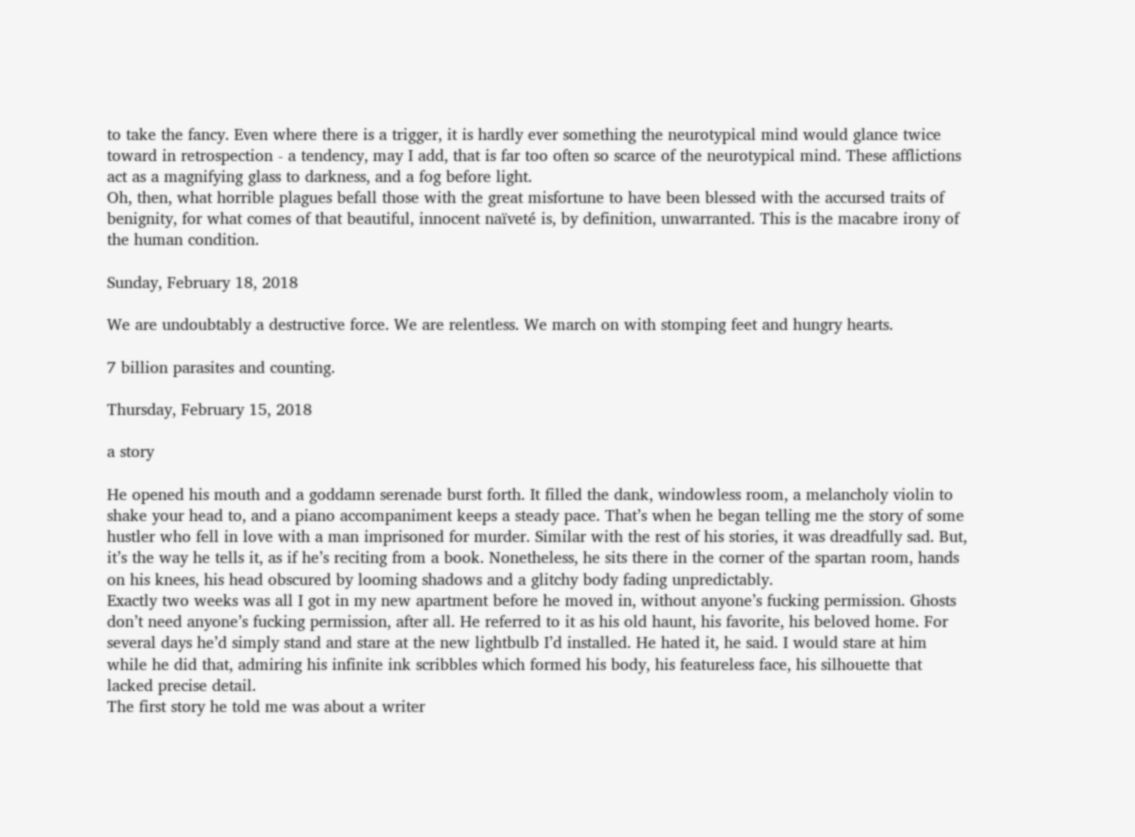to take the fancy. Even where there is a trigger, it is hardly ever something the neurotypical mind would glance twice toward in retrospection - a tendency, may I add, that is far too often so scarce of the neurotypical mind. These afflictions act as a magnifying glass to darkness, and a fog before light.
Oh, then, what horrible plagues befall those with the great misfortune to have been blessed with the accursed traits of benignity, for what comes of that beautiful, innocent naïveté is, by definition, unwarranted. This is the macabre irony of the human condition.

Sunday, February 18, 2018

We are undoubtably a destructive force. We are relentless. We march on with stomping feet and hungry hearts.

7 billion parasites and counting.

Thursday, February 15, 2018

a story

He opened his mouth and a goddamn serenade burst forth. It filled the dank, windowless room, a melancholy violin to shake your head to, and a piano accompaniment keeps a steady pace. That’s when he began telling me the story of some hustler who fell in love with a man imprisoned for murder. Similar with the rest of his stories, it was dreadfully sad. But, it’s the way he tells it, as if he’s reciting from a book. Nonetheless, he sits there in the corner of the spartan room, hands on his knees, his head obscured by looming shadows and a glitchy body fading unpredictably.
Exactly two weeks was all I got in my new apartment before he moved in, without anyone’s fucking permission. Ghosts don’t need anyone’s fucking permission, after all. He referred to it as his old haunt, his favorite, his beloved home. For several days he’d simply stand and stare at the new lightbulb I’d installed. He hated it, he said. I would stare at him while he did that, admiring his infinite ink scribbles which formed his body, his featureless face, his silhouette that lacked precise detail.
The first story he told me was about a writer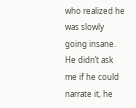who realized he was slowly going insane. He didn’t ask me if he could narrate it, he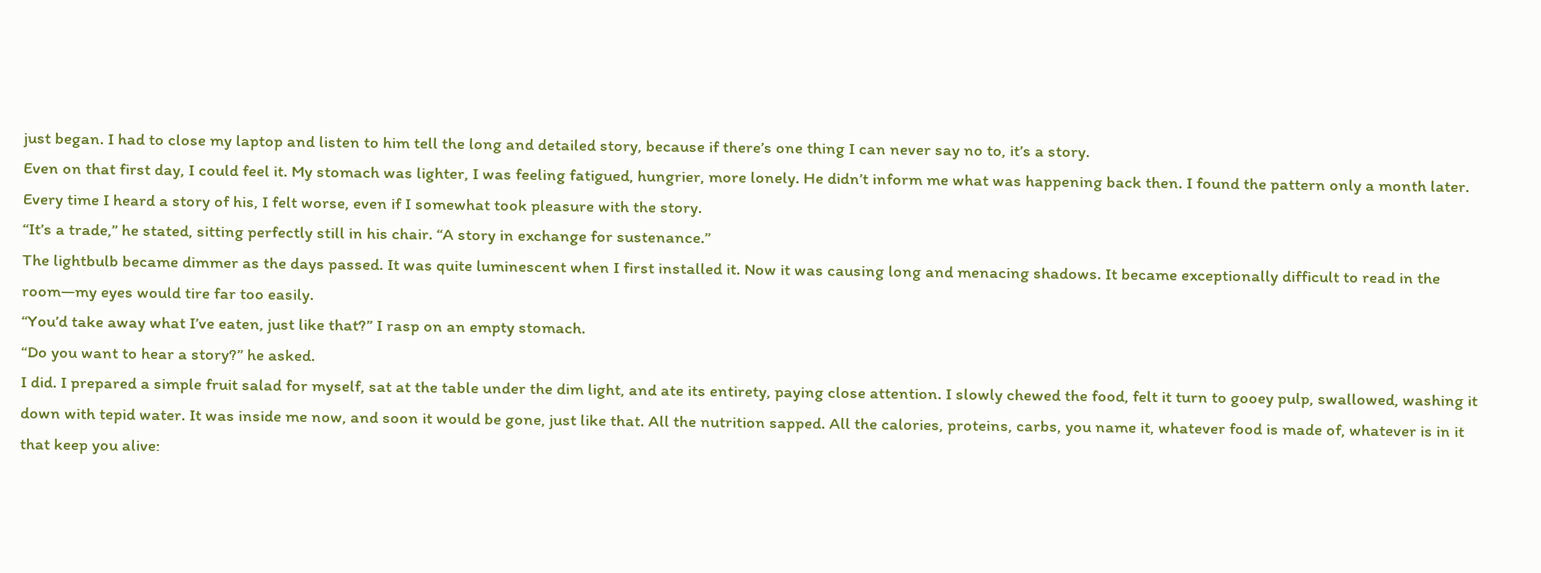just began. I had to close my laptop and listen to him tell the long and detailed story, because if there’s one thing I can never say no to, it’s a story.
Even on that first day, I could feel it. My stomach was lighter, I was feeling fatigued, hungrier, more lonely. He didn’t inform me what was happening back then. I found the pattern only a month later. Every time I heard a story of his, I felt worse, even if I somewhat took pleasure with the story.
“It’s a trade,” he stated, sitting perfectly still in his chair. “A story in exchange for sustenance.”
The lightbulb became dimmer as the days passed. It was quite luminescent when I first installed it. Now it was causing long and menacing shadows. It became exceptionally difficult to read in the room—my eyes would tire far too easily.
“You’d take away what I’ve eaten, just like that?” I rasp on an empty stomach.
“Do you want to hear a story?” he asked.
I did. I prepared a simple fruit salad for myself, sat at the table under the dim light, and ate its entirety, paying close attention. I slowly chewed the food, felt it turn to gooey pulp, swallowed, washing it down with tepid water. It was inside me now, and soon it would be gone, just like that. All the nutrition sapped. All the calories, proteins, carbs, you name it, whatever food is made of, whatever is in it that keep you alive: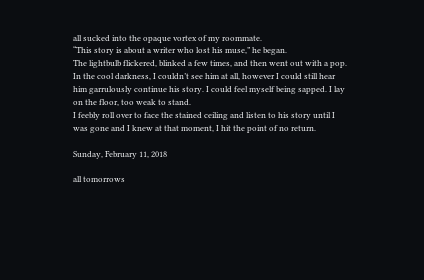all sucked into the opaque vortex of my roommate.
“This story is about a writer who lost his muse,” he began.
The lightbulb flickered, blinked a few times, and then went out with a pop. In the cool darkness, I couldn’t see him at all, however I could still hear him garrulously continue his story. I could feel myself being sapped. I lay on the floor, too weak to stand.
I feebly roll over to face the stained ceiling and listen to his story until I was gone and I knew at that moment, I hit the point of no return.

Sunday, February 11, 2018

all tomorrows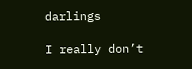darlings

I really don’t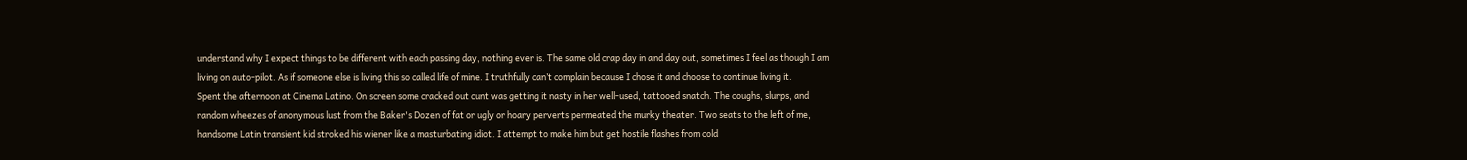understand why I expect things to be different with each passing day, nothing ever is. The same old crap day in and day out, sometimes I feel as though I am living on auto-pilot. As if someone else is living this so called life of mine. I truthfully can’t complain because I chose it and choose to continue living it.
Spent the afternoon at Cinema Latino. On screen some cracked out cunt was getting it nasty in her well-used, tattooed snatch. The coughs, slurps, and random wheezes of anonymous lust from the Baker's Dozen of fat or ugly or hoary perverts permeated the murky theater. Two seats to the left of me, handsome Latin transient kid stroked his wiener like a masturbating idiot. I attempt to make him but get hostile flashes from cold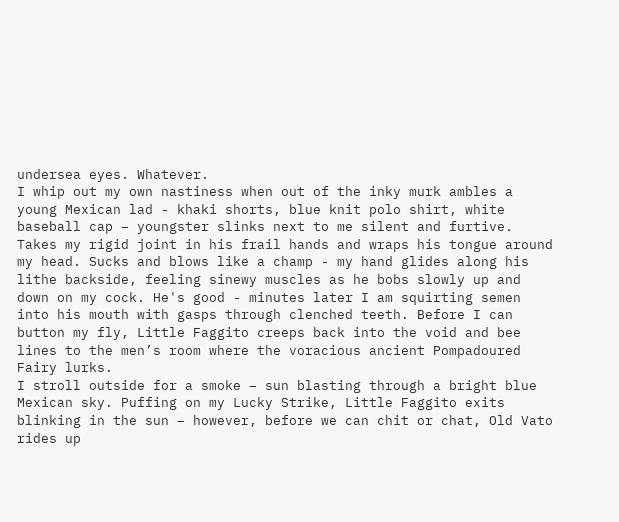undersea eyes. Whatever.
I whip out my own nastiness when out of the inky murk ambles a young Mexican lad - khaki shorts, blue knit polo shirt, white baseball cap – youngster slinks next to me silent and furtive. Takes my rigid joint in his frail hands and wraps his tongue around my head. Sucks and blows like a champ - my hand glides along his lithe backside, feeling sinewy muscles as he bobs slowly up and down on my cock. He's good - minutes later I am squirting semen into his mouth with gasps through clenched teeth. Before I can button my fly, Little Faggito creeps back into the void and bee lines to the men’s room where the voracious ancient Pompadoured Fairy lurks.
I stroll outside for a smoke – sun blasting through a bright blue Mexican sky. Puffing on my Lucky Strike, Little Faggito exits blinking in the sun – however, before we can chit or chat, Old Vato rides up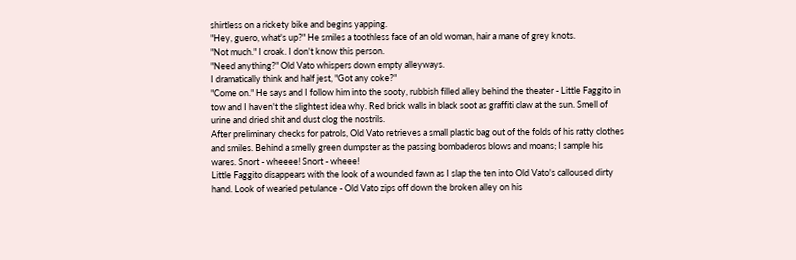shirtless on a rickety bike and begins yapping.
"Hey, guero, what's up?" He smiles a toothless face of an old woman, hair a mane of grey knots.
"Not much." I croak. I don't know this person.
"Need anything?" Old Vato whispers down empty alleyways.
I dramatically think and half jest, "Got any coke?"
"Come on." He says and I follow him into the sooty, rubbish filled alley behind the theater - Little Faggito in tow and I haven't the slightest idea why. Red brick walls in black soot as graffiti claw at the sun. Smell of urine and dried shit and dust clog the nostrils.
After preliminary checks for patrols, Old Vato retrieves a small plastic bag out of the folds of his ratty clothes and smiles. Behind a smelly green dumpster as the passing bombaderos blows and moans; I sample his wares. Snort - wheeee! Snort - wheee!
Little Faggito disappears with the look of a wounded fawn as I slap the ten into Old Vato's calloused dirty hand. Look of wearied petulance - Old Vato zips off down the broken alley on his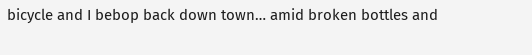bicycle and I bebop back down town… amid broken bottles and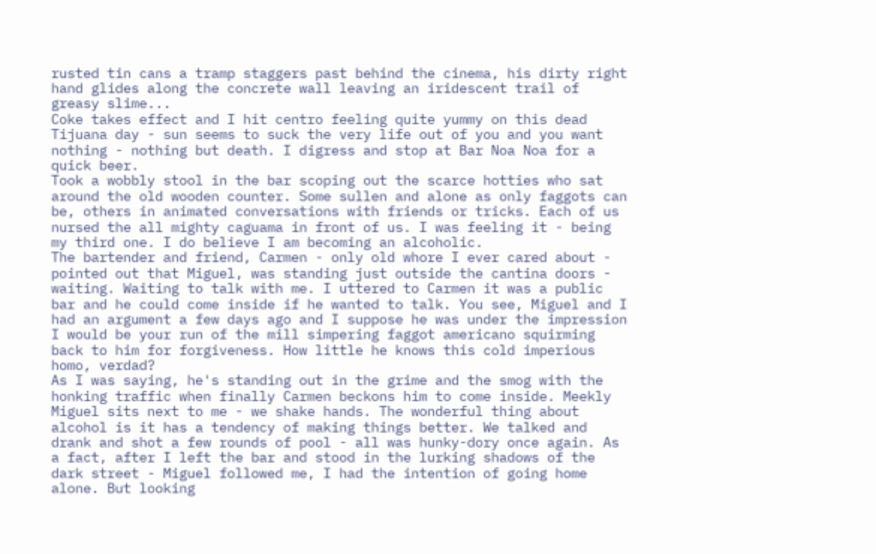rusted tin cans a tramp staggers past behind the cinema, his dirty right hand glides along the concrete wall leaving an iridescent trail of greasy slime...
Coke takes effect and I hit centro feeling quite yummy on this dead Tijuana day - sun seems to suck the very life out of you and you want nothing - nothing but death. I digress and stop at Bar Noa Noa for a quick beer.
Took a wobbly stool in the bar scoping out the scarce hotties who sat around the old wooden counter. Some sullen and alone as only faggots can be, others in animated conversations with friends or tricks. Each of us nursed the all mighty caguama in front of us. I was feeling it - being my third one. I do believe I am becoming an alcoholic.
The bartender and friend, Carmen - only old whore I ever cared about - pointed out that Miguel, was standing just outside the cantina doors - waiting. Waiting to talk with me. I uttered to Carmen it was a public bar and he could come inside if he wanted to talk. You see, Miguel and I had an argument a few days ago and I suppose he was under the impression I would be your run of the mill simpering faggot americano squirming back to him for forgiveness. How little he knows this cold imperious homo, verdad?
As I was saying, he's standing out in the grime and the smog with the honking traffic when finally Carmen beckons him to come inside. Meekly Miguel sits next to me - we shake hands. The wonderful thing about alcohol is it has a tendency of making things better. We talked and drank and shot a few rounds of pool - all was hunky-dory once again. As a fact, after I left the bar and stood in the lurking shadows of the dark street - Miguel followed me, I had the intention of going home alone. But looking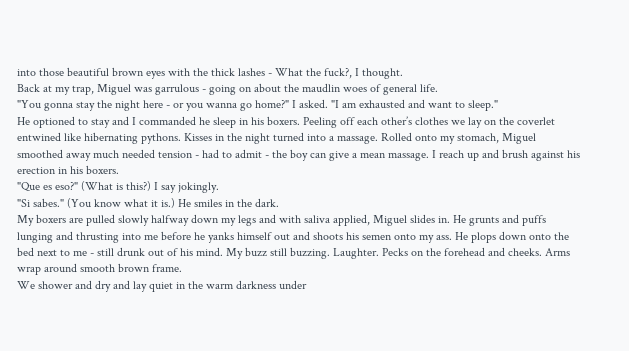into those beautiful brown eyes with the thick lashes - What the fuck?, I thought.
Back at my trap, Miguel was garrulous - going on about the maudlin woes of general life.
"You gonna stay the night here - or you wanna go home?" I asked. "I am exhausted and want to sleep."
He optioned to stay and I commanded he sleep in his boxers. Peeling off each other’s clothes we lay on the coverlet entwined like hibernating pythons. Kisses in the night turned into a massage. Rolled onto my stomach, Miguel smoothed away much needed tension - had to admit - the boy can give a mean massage. I reach up and brush against his erection in his boxers.
"Que es eso?" (What is this?) I say jokingly.
"Si sabes." (You know what it is.) He smiles in the dark.
My boxers are pulled slowly halfway down my legs and with saliva applied, Miguel slides in. He grunts and puffs lunging and thrusting into me before he yanks himself out and shoots his semen onto my ass. He plops down onto the bed next to me - still drunk out of his mind. My buzz still buzzing. Laughter. Pecks on the forehead and cheeks. Arms wrap around smooth brown frame.
We shower and dry and lay quiet in the warm darkness under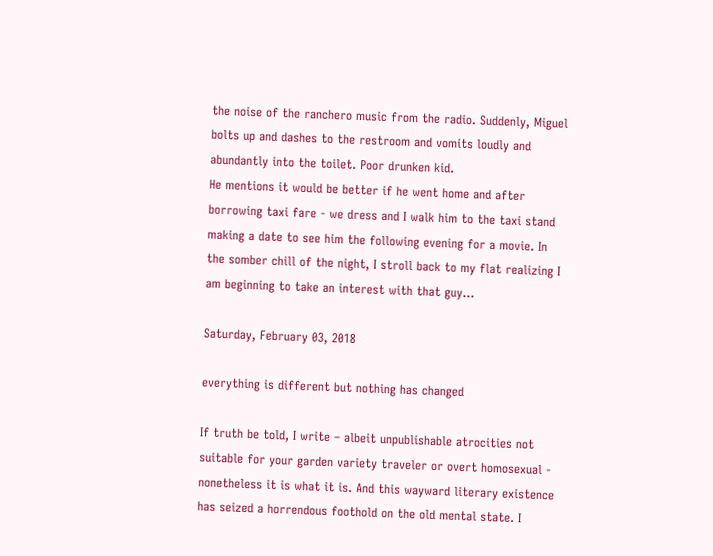the noise of the ranchero music from the radio. Suddenly, Miguel bolts up and dashes to the restroom and vomits loudly and abundantly into the toilet. Poor drunken kid.
He mentions it would be better if he went home and after borrowing taxi fare - we dress and I walk him to the taxi stand making a date to see him the following evening for a movie. In the somber chill of the night, I stroll back to my flat realizing I am beginning to take an interest with that guy...

Saturday, February 03, 2018

everything is different but nothing has changed

If truth be told, I write – albeit unpublishable atrocities not suitable for your garden variety traveler or overt homosexual - nonetheless it is what it is. And this wayward literary existence has seized a horrendous foothold on the old mental state. I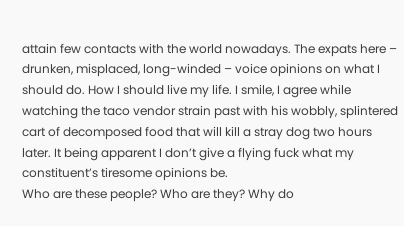attain few contacts with the world nowadays. The expats here – drunken, misplaced, long-winded – voice opinions on what I should do. How I should live my life. I smile, I agree while watching the taco vendor strain past with his wobbly, splintered cart of decomposed food that will kill a stray dog two hours later. It being apparent I don’t give a flying fuck what my constituent’s tiresome opinions be.
Who are these people? Who are they? Why do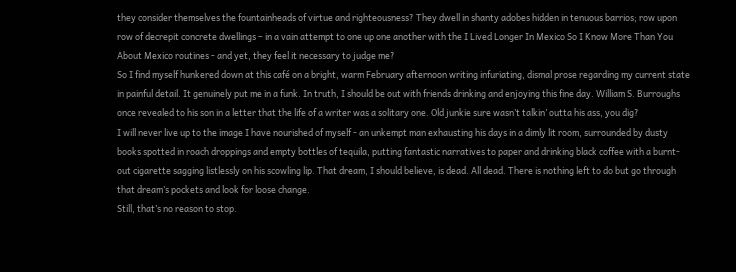they consider themselves the fountainheads of virtue and righteousness? They dwell in shanty adobes hidden in tenuous barrios; row upon row of decrepit concrete dwellings – in a vain attempt to one up one another with the I Lived Longer In Mexico So I Know More Than You About Mexico routines - and yet, they feel it necessary to judge me?
So I find myself hunkered down at this café on a bright, warm February afternoon writing infuriating, dismal prose regarding my current state in painful detail. It genuinely put me in a funk. In truth, I should be out with friends drinking and enjoying this fine day. William S. Burroughs once revealed to his son in a letter that the life of a writer was a solitary one. Old junkie sure wasn’t talkin’ outta his ass, you dig?
I will never live up to the image I have nourished of myself - an unkempt man exhausting his days in a dimly lit room, surrounded by dusty books spotted in roach droppings and empty bottles of tequila, putting fantastic narratives to paper and drinking black coffee with a burnt-out cigarette sagging listlessly on his scowling lip. That dream, I should believe, is dead. All dead. There is nothing left to do but go through that dream’s pockets and look for loose change.
Still, that’s no reason to stop.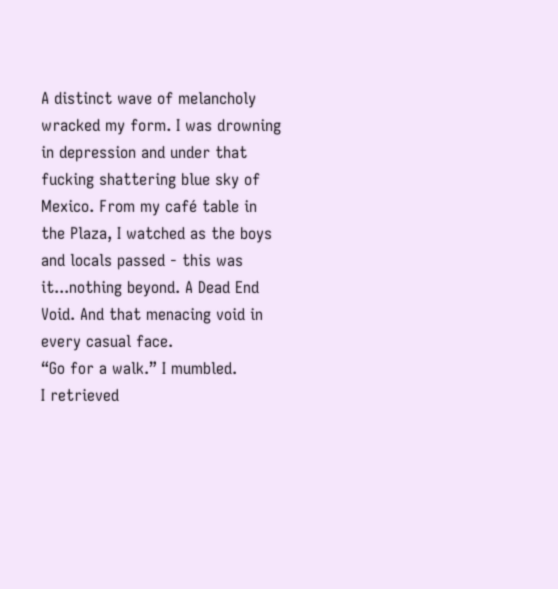A distinct wave of melancholy wracked my form. I was drowning in depression and under that fucking shattering blue sky of Mexico. From my café table in the Plaza, I watched as the boys and locals passed - this was it...nothing beyond. A Dead End Void. And that menacing void in every casual face.
“Go for a walk.” I mumbled.
I retrieved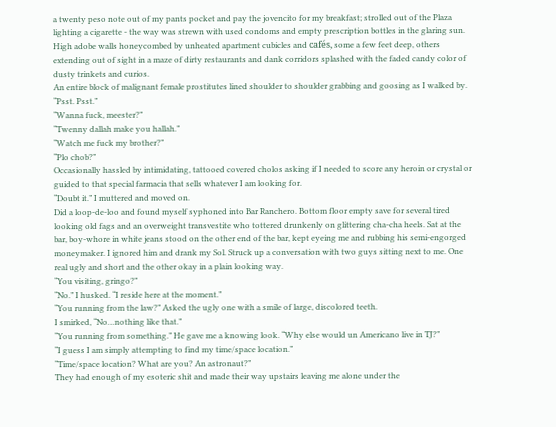a twenty peso note out of my pants pocket and pay the jovencito for my breakfast; strolled out of the Plaza lighting a cigarette - the way was strewn with used condoms and empty prescription bottles in the glaring sun. High adobe walls honeycombed by unheated apartment cubicles and cafés, some a few feet deep, others extending out of sight in a maze of dirty restaurants and dank corridors splashed with the faded candy color of dusty trinkets and curios.
An entire block of malignant female prostitutes lined shoulder to shoulder grabbing and goosing as I walked by.
“Psst. Psst.”
“Wanna fuck, meester?”
“Twenny dallah make you hallah.”
“Watch me fuck my brother?”
“Plo chob?”
Occasionally hassled by intimidating, tattooed covered cholos asking if I needed to score any heroin or crystal or guided to that special farmacia that sells whatever I am looking for.
“Doubt it.” I muttered and moved on.
Did a loop-de-loo and found myself syphoned into Bar Ranchero. Bottom floor empty save for several tired looking old fags and an overweight transvestite who tottered drunkenly on glittering cha-cha heels. Sat at the bar, boy-whore in white jeans stood on the other end of the bar, kept eyeing me and rubbing his semi-engorged moneymaker. I ignored him and drank my Sol. Struck up a conversation with two guys sitting next to me. One real ugly and short and the other okay in a plain looking way.
“You visiting, gringo?”
“No.” I husked. “I reside here at the moment.”
“You running from the law?” Asked the ugly one with a smile of large, discolored teeth.
I smirked, “No…nothing like that.”
“You running from something.” He gave me a knowing look. “Why else would un Americano live in TJ?”
“I guess I am simply attempting to find my time/space location.”
“Time/space location? What are you? An astronaut?”
They had enough of my esoteric shit and made their way upstairs leaving me alone under the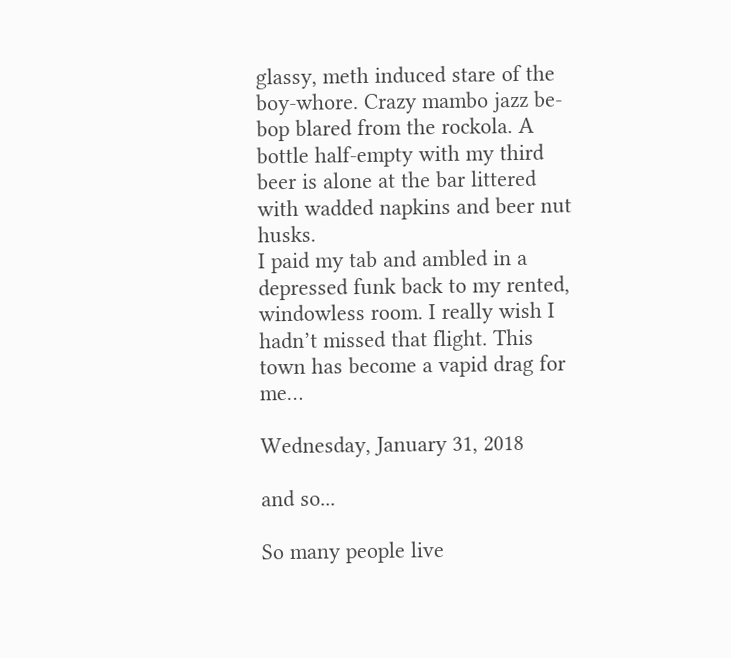glassy, meth induced stare of the boy-whore. Crazy mambo jazz be-bop blared from the rockola. A bottle half-empty with my third beer is alone at the bar littered with wadded napkins and beer nut husks.
I paid my tab and ambled in a depressed funk back to my rented, windowless room. I really wish I hadn’t missed that flight. This town has become a vapid drag for me…

Wednesday, January 31, 2018

and so...

So many people live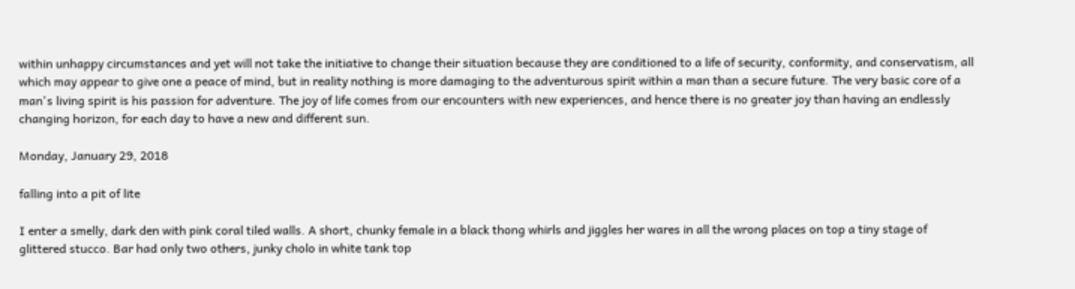within unhappy circumstances and yet will not take the initiative to change their situation because they are conditioned to a life of security, conformity, and conservatism, all which may appear to give one a peace of mind, but in reality nothing is more damaging to the adventurous spirit within a man than a secure future. The very basic core of a man's living spirit is his passion for adventure. The joy of life comes from our encounters with new experiences, and hence there is no greater joy than having an endlessly changing horizon, for each day to have a new and different sun.

Monday, January 29, 2018

falling into a pit of lite

I enter a smelly, dark den with pink coral tiled walls. A short, chunky female in a black thong whirls and jiggles her wares in all the wrong places on top a tiny stage of glittered stucco. Bar had only two others, junky cholo in white tank top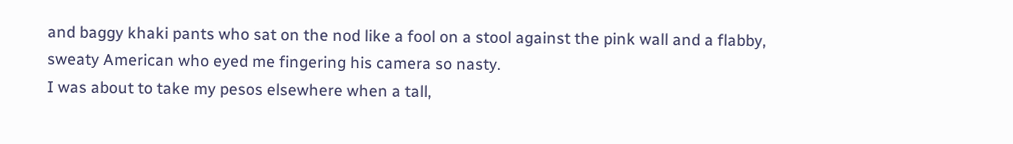and baggy khaki pants who sat on the nod like a fool on a stool against the pink wall and a flabby, sweaty American who eyed me fingering his camera so nasty.
I was about to take my pesos elsewhere when a tall,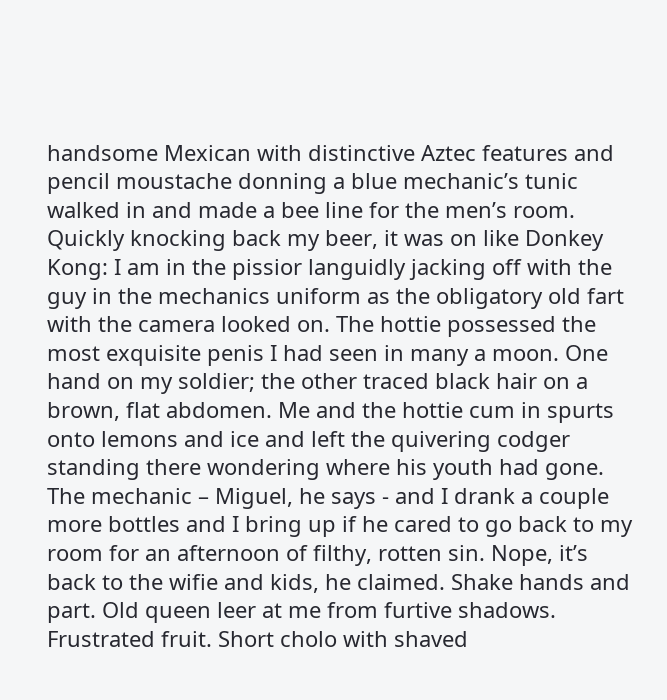handsome Mexican with distinctive Aztec features and pencil moustache donning a blue mechanic’s tunic walked in and made a bee line for the men’s room. Quickly knocking back my beer, it was on like Donkey Kong: I am in the pissior languidly jacking off with the guy in the mechanics uniform as the obligatory old fart with the camera looked on. The hottie possessed the most exquisite penis I had seen in many a moon. One hand on my soldier; the other traced black hair on a brown, flat abdomen. Me and the hottie cum in spurts onto lemons and ice and left the quivering codger standing there wondering where his youth had gone.
The mechanic – Miguel, he says - and I drank a couple more bottles and I bring up if he cared to go back to my room for an afternoon of filthy, rotten sin. Nope, it’s back to the wifie and kids, he claimed. Shake hands and part. Old queen leer at me from furtive shadows. Frustrated fruit. Short cholo with shaved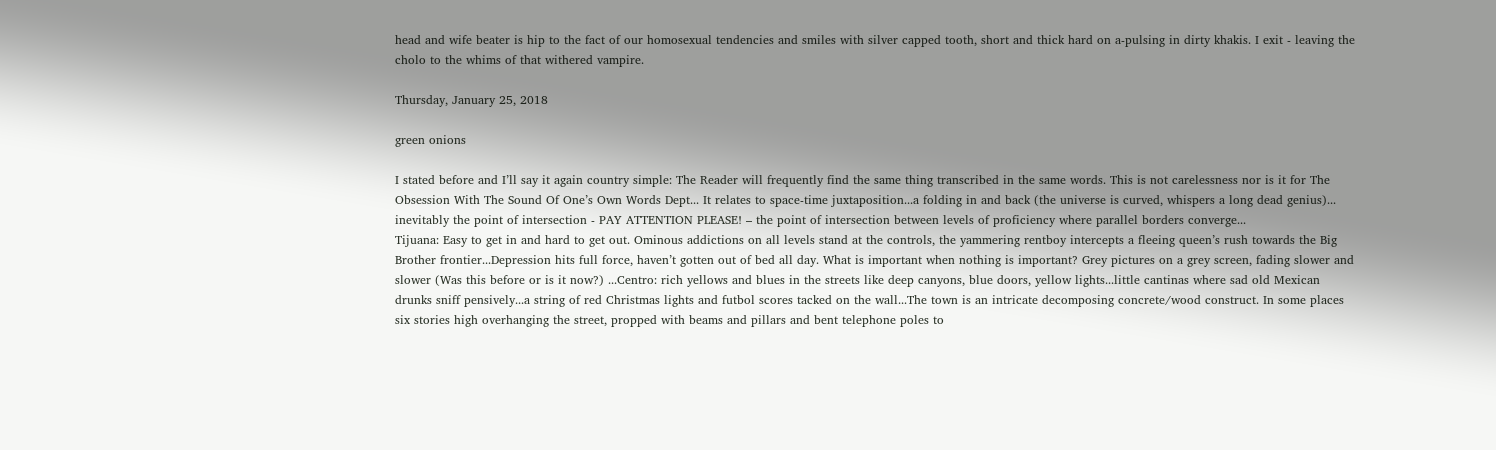head and wife beater is hip to the fact of our homosexual tendencies and smiles with silver capped tooth, short and thick hard on a-pulsing in dirty khakis. I exit - leaving the cholo to the whims of that withered vampire.

Thursday, January 25, 2018

green onions

I stated before and I’ll say it again country simple: The Reader will frequently find the same thing transcribed in the same words. This is not carelessness nor is it for The Obsession With The Sound Of One’s Own Words Dept... It relates to space-time juxtaposition...a folding in and back (the universe is curved, whispers a long dead genius)... inevitably the point of intersection - PAY ATTENTION PLEASE! – the point of intersection between levels of proficiency where parallel borders converge...
Tijuana: Easy to get in and hard to get out. Ominous addictions on all levels stand at the controls, the yammering rentboy intercepts a fleeing queen’s rush towards the Big Brother frontier...Depression hits full force, haven’t gotten out of bed all day. What is important when nothing is important? Grey pictures on a grey screen, fading slower and slower (Was this before or is it now?) ...Centro: rich yellows and blues in the streets like deep canyons, blue doors, yellow lights...little cantinas where sad old Mexican drunks sniff pensively...a string of red Christmas lights and futbol scores tacked on the wall...The town is an intricate decomposing concrete/wood construct. In some places six stories high overhanging the street, propped with beams and pillars and bent telephone poles to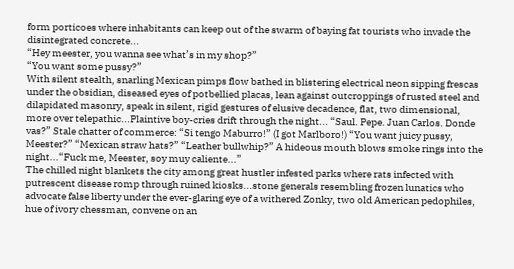form porticoes where inhabitants can keep out of the swarm of baying fat tourists who invade the disintegrated concrete...
“Hey meester, you wanna see what’s in my shop?”
“You want some pussy?”
With silent stealth, snarling Mexican pimps flow bathed in blistering electrical neon sipping frescas under the obsidian, diseased eyes of potbellied placas, lean against outcroppings of rusted steel and dilapidated masonry, speak in silent, rigid gestures of elusive decadence, flat, two dimensional, more over telepathic...Plaintive boy-cries drift through the night... “Saul. Pepe. Juan Carlos. Donde vas?” Stale chatter of commerce: “Si tengo Maburro!” (I got Marlboro!) “You want juicy pussy, Meester?” “Mexican straw hats?” “Leather bullwhip?” A hideous mouth blows smoke rings into the night...“Fuck me, Meester, soy muy caliente...”
The chilled night blankets the city among great hustler infested parks where rats infected with putrescent disease romp through ruined kiosks...stone generals resembling frozen lunatics who advocate false liberty under the ever-glaring eye of a withered Zonky, two old American pedophiles, hue of ivory chessman, convene on an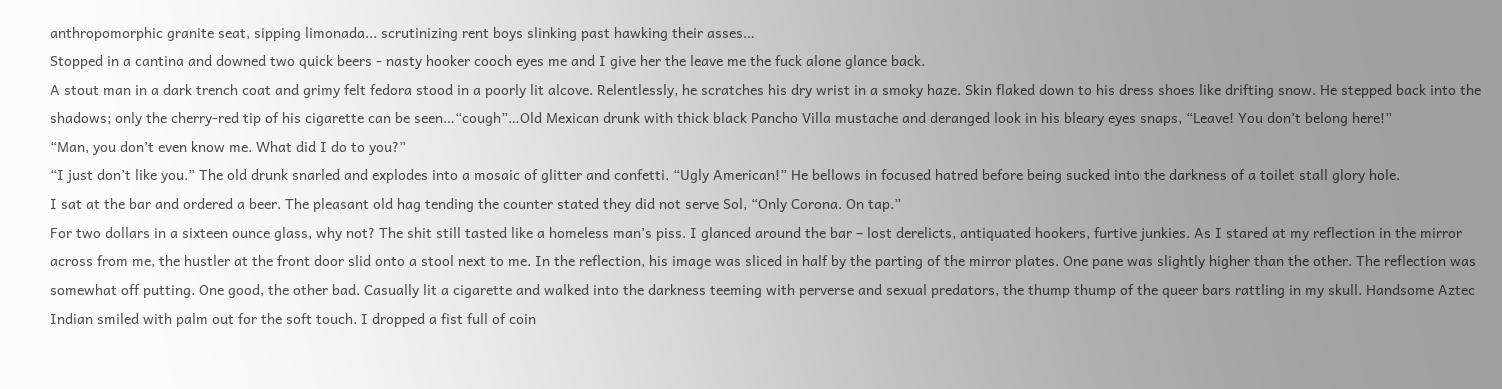anthropomorphic granite seat, sipping limonada... scrutinizing rent boys slinking past hawking their asses…
Stopped in a cantina and downed two quick beers - nasty hooker cooch eyes me and I give her the leave me the fuck alone glance back.
A stout man in a dark trench coat and grimy felt fedora stood in a poorly lit alcove. Relentlessly, he scratches his dry wrist in a smoky haze. Skin flaked down to his dress shoes like drifting snow. He stepped back into the shadows; only the cherry-red tip of his cigarette can be seen…“cough”…Old Mexican drunk with thick black Pancho Villa mustache and deranged look in his bleary eyes snaps, “Leave! You don’t belong here!”
“Man, you don’t even know me. What did I do to you?”
“I just don’t like you.” The old drunk snarled and explodes into a mosaic of glitter and confetti. “Ugly American!” He bellows in focused hatred before being sucked into the darkness of a toilet stall glory hole.
I sat at the bar and ordered a beer. The pleasant old hag tending the counter stated they did not serve Sol, “Only Corona. On tap.”
For two dollars in a sixteen ounce glass, why not? The shit still tasted like a homeless man’s piss. I glanced around the bar – lost derelicts, antiquated hookers, furtive junkies. As I stared at my reflection in the mirror across from me, the hustler at the front door slid onto a stool next to me. In the reflection, his image was sliced in half by the parting of the mirror plates. One pane was slightly higher than the other. The reflection was somewhat off putting. One good, the other bad. Casually lit a cigarette and walked into the darkness teeming with perverse and sexual predators, the thump thump of the queer bars rattling in my skull. Handsome Aztec Indian smiled with palm out for the soft touch. I dropped a fist full of coin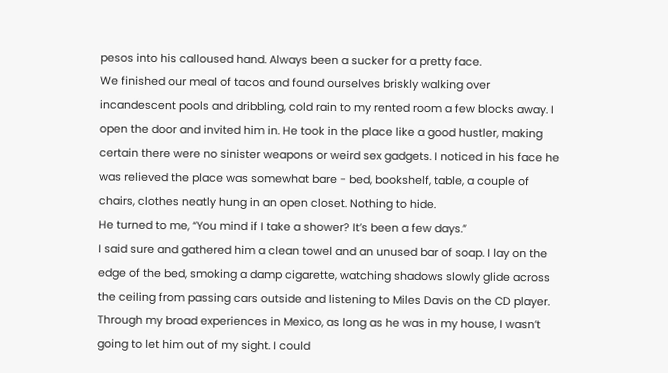pesos into his calloused hand. Always been a sucker for a pretty face.
We finished our meal of tacos and found ourselves briskly walking over incandescent pools and dribbling, cold rain to my rented room a few blocks away. I open the door and invited him in. He took in the place like a good hustler, making certain there were no sinister weapons or weird sex gadgets. I noticed in his face he was relieved the place was somewhat bare - bed, bookshelf, table, a couple of chairs, clothes neatly hung in an open closet. Nothing to hide.
He turned to me, “You mind if I take a shower? It’s been a few days.”
I said sure and gathered him a clean towel and an unused bar of soap. I lay on the edge of the bed, smoking a damp cigarette, watching shadows slowly glide across the ceiling from passing cars outside and listening to Miles Davis on the CD player. Through my broad experiences in Mexico, as long as he was in my house, I wasn’t going to let him out of my sight. I could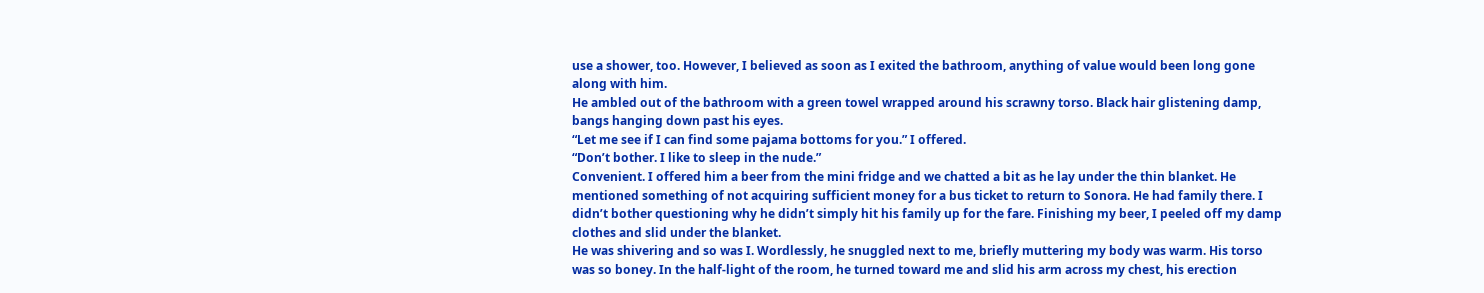use a shower, too. However, I believed as soon as I exited the bathroom, anything of value would been long gone along with him.
He ambled out of the bathroom with a green towel wrapped around his scrawny torso. Black hair glistening damp, bangs hanging down past his eyes.
“Let me see if I can find some pajama bottoms for you.” I offered.
“Don’t bother. I like to sleep in the nude.”
Convenient. I offered him a beer from the mini fridge and we chatted a bit as he lay under the thin blanket. He mentioned something of not acquiring sufficient money for a bus ticket to return to Sonora. He had family there. I didn’t bother questioning why he didn’t simply hit his family up for the fare. Finishing my beer, I peeled off my damp clothes and slid under the blanket.
He was shivering and so was I. Wordlessly, he snuggled next to me, briefly muttering my body was warm. His torso was so boney. In the half-light of the room, he turned toward me and slid his arm across my chest, his erection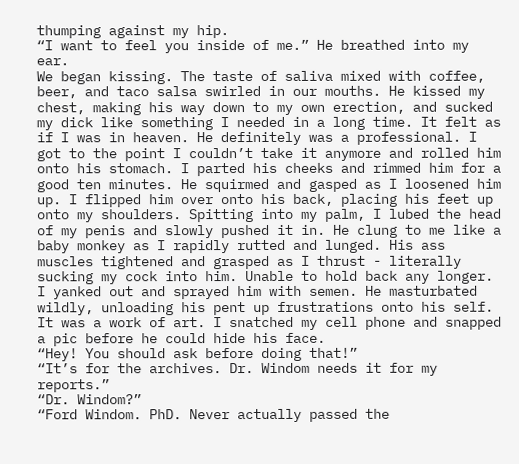thumping against my hip.
“I want to feel you inside of me.” He breathed into my ear.
We began kissing. The taste of saliva mixed with coffee, beer, and taco salsa swirled in our mouths. He kissed my chest, making his way down to my own erection, and sucked my dick like something I needed in a long time. It felt as if I was in heaven. He definitely was a professional. I got to the point I couldn’t take it anymore and rolled him onto his stomach. I parted his cheeks and rimmed him for a good ten minutes. He squirmed and gasped as I loosened him up. I flipped him over onto his back, placing his feet up onto my shoulders. Spitting into my palm, I lubed the head of my penis and slowly pushed it in. He clung to me like a baby monkey as I rapidly rutted and lunged. His ass muscles tightened and grasped as I thrust - literally sucking my cock into him. Unable to hold back any longer. I yanked out and sprayed him with semen. He masturbated wildly, unloading his pent up frustrations onto his self. It was a work of art. I snatched my cell phone and snapped a pic before he could hide his face.
“Hey! You should ask before doing that!”
“It’s for the archives. Dr. Windom needs it for my reports.”
“Dr. Windom?”
“Ford Windom. PhD. Never actually passed the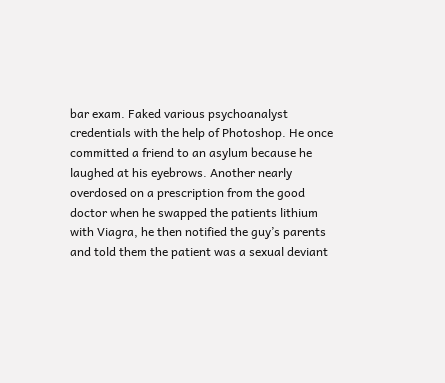bar exam. Faked various psychoanalyst credentials with the help of Photoshop. He once committed a friend to an asylum because he laughed at his eyebrows. Another nearly overdosed on a prescription from the good doctor when he swapped the patients lithium with Viagra, he then notified the guy’s parents and told them the patient was a sexual deviant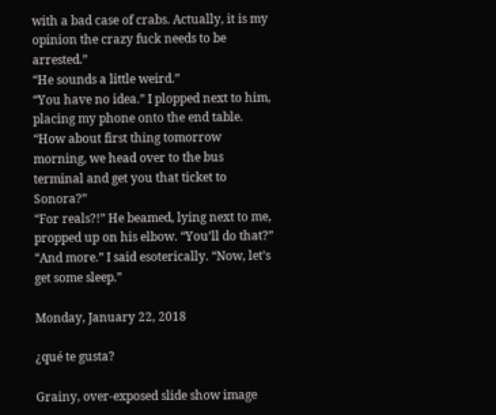with a bad case of crabs. Actually, it is my opinion the crazy fuck needs to be arrested.”
“He sounds a little weird.”
“You have no idea.” I plopped next to him, placing my phone onto the end table. “How about first thing tomorrow morning, we head over to the bus terminal and get you that ticket to Sonora?”
“For reals?!” He beamed, lying next to me, propped up on his elbow. “You’ll do that?”
“And more.” I said esoterically. “Now, let’s get some sleep.”

Monday, January 22, 2018

¿qué te gusta?

Grainy, over-exposed slide show image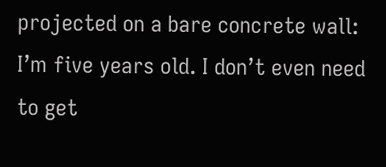projected on a bare concrete wall:
I’m five years old. I don’t even need to get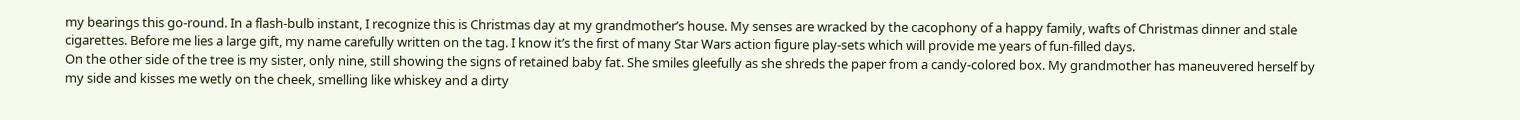my bearings this go-round. In a flash-bulb instant, I recognize this is Christmas day at my grandmother’s house. My senses are wracked by the cacophony of a happy family, wafts of Christmas dinner and stale cigarettes. Before me lies a large gift, my name carefully written on the tag. I know it’s the first of many Star Wars action figure play-sets which will provide me years of fun-filled days.
On the other side of the tree is my sister, only nine, still showing the signs of retained baby fat. She smiles gleefully as she shreds the paper from a candy-colored box. My grandmother has maneuvered herself by my side and kisses me wetly on the cheek, smelling like whiskey and a dirty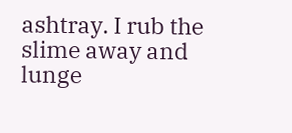ashtray. I rub the slime away and lunge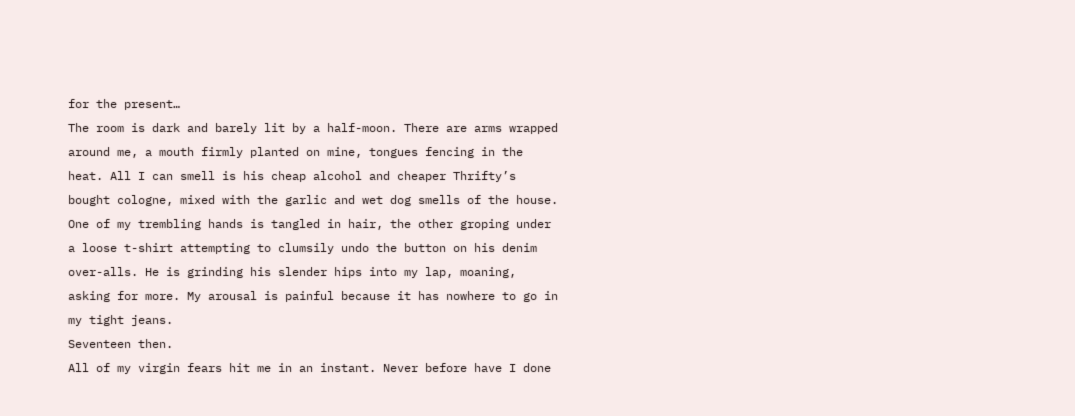for the present…
The room is dark and barely lit by a half-moon. There are arms wrapped around me, a mouth firmly planted on mine, tongues fencing in the heat. All I can smell is his cheap alcohol and cheaper Thrifty’s bought cologne, mixed with the garlic and wet dog smells of the house. One of my trembling hands is tangled in hair, the other groping under a loose t-shirt attempting to clumsily undo the button on his denim over-alls. He is grinding his slender hips into my lap, moaning, asking for more. My arousal is painful because it has nowhere to go in my tight jeans.
Seventeen then.
All of my virgin fears hit me in an instant. Never before have I done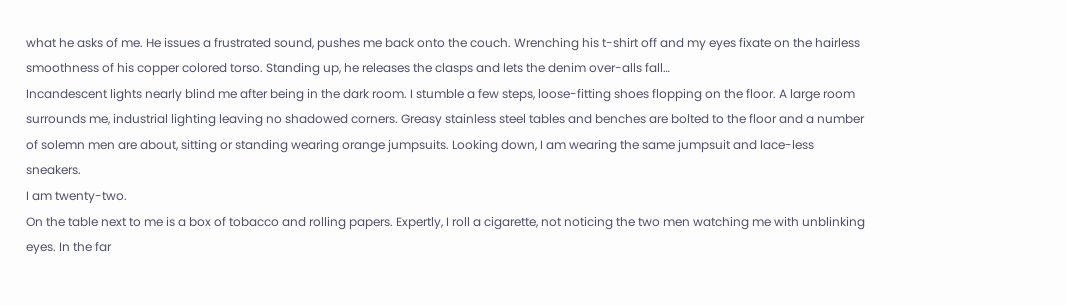what he asks of me. He issues a frustrated sound, pushes me back onto the couch. Wrenching his t-shirt off and my eyes fixate on the hairless smoothness of his copper colored torso. Standing up, he releases the clasps and lets the denim over-alls fall…
Incandescent lights nearly blind me after being in the dark room. I stumble a few steps, loose-fitting shoes flopping on the floor. A large room surrounds me, industrial lighting leaving no shadowed corners. Greasy stainless steel tables and benches are bolted to the floor and a number of solemn men are about, sitting or standing wearing orange jumpsuits. Looking down, I am wearing the same jumpsuit and lace-less sneakers.
I am twenty-two.
On the table next to me is a box of tobacco and rolling papers. Expertly, I roll a cigarette, not noticing the two men watching me with unblinking eyes. In the far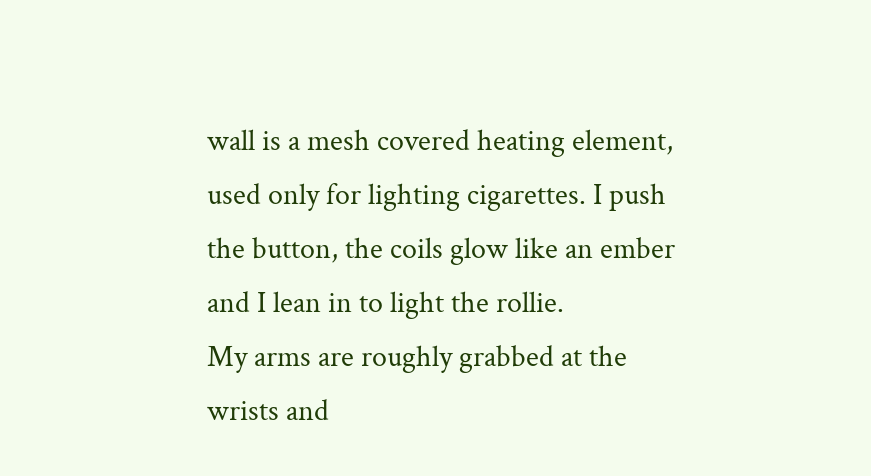wall is a mesh covered heating element, used only for lighting cigarettes. I push the button, the coils glow like an ember and I lean in to light the rollie.
My arms are roughly grabbed at the wrists and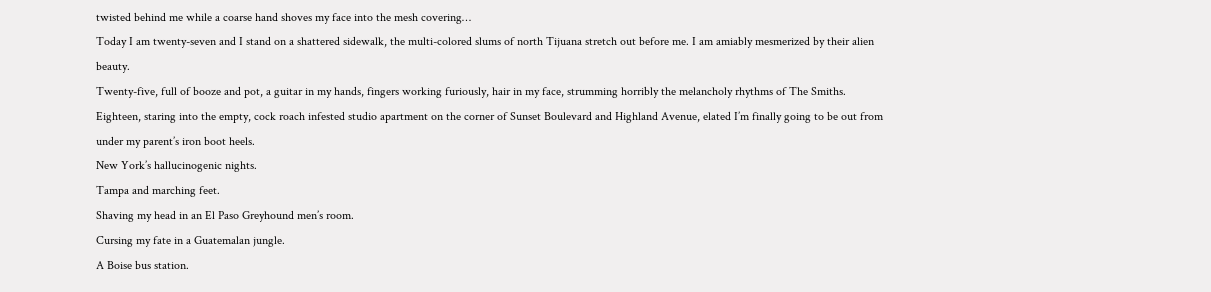twisted behind me while a coarse hand shoves my face into the mesh covering…
Today I am twenty-seven and I stand on a shattered sidewalk, the multi-colored slums of north Tijuana stretch out before me. I am amiably mesmerized by their alien beauty.
Twenty-five, full of booze and pot, a guitar in my hands, fingers working furiously, hair in my face, strumming horribly the melancholy rhythms of The Smiths.
Eighteen, staring into the empty, cock roach infested studio apartment on the corner of Sunset Boulevard and Highland Avenue, elated I’m finally going to be out from under my parent’s iron boot heels.
New York’s hallucinogenic nights.
Tampa and marching feet.
Shaving my head in an El Paso Greyhound men’s room.
Cursing my fate in a Guatemalan jungle.
A Boise bus station.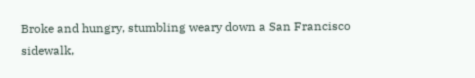Broke and hungry, stumbling weary down a San Francisco sidewalk,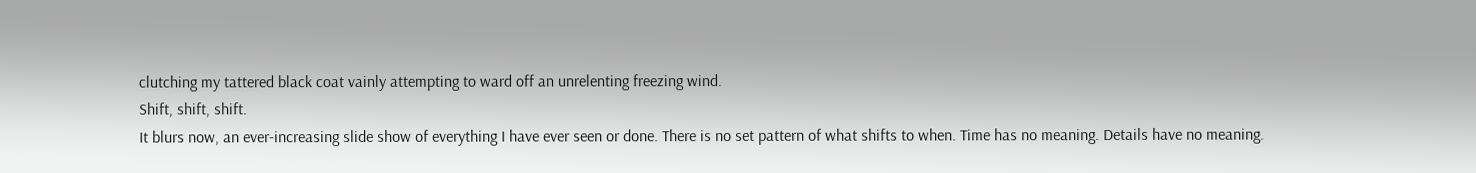clutching my tattered black coat vainly attempting to ward off an unrelenting freezing wind.
Shift, shift, shift.
It blurs now, an ever-increasing slide show of everything I have ever seen or done. There is no set pattern of what shifts to when. Time has no meaning. Details have no meaning.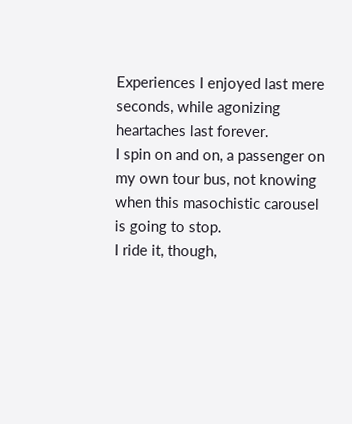Experiences I enjoyed last mere seconds, while agonizing heartaches last forever.
I spin on and on, a passenger on my own tour bus, not knowing when this masochistic carousel is going to stop.
I ride it, though,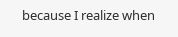because I realize when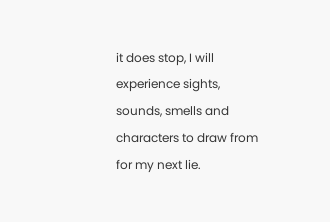it does stop, I will experience sights, sounds, smells and characters to draw from for my next lie.